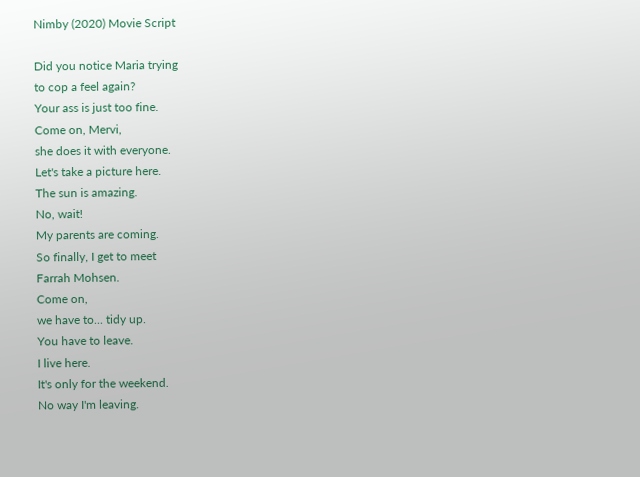Nimby (2020) Movie Script

Did you notice Maria trying
to cop a feel again?
Your ass is just too fine.
Come on, Mervi,
she does it with everyone.
Let's take a picture here.
The sun is amazing.
No, wait!
My parents are coming.
So finally, I get to meet
Farrah Mohsen.
Come on,
we have to... tidy up.
You have to leave.
I live here.
It's only for the weekend.
No way I'm leaving.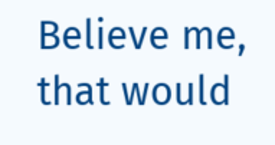Believe me, that would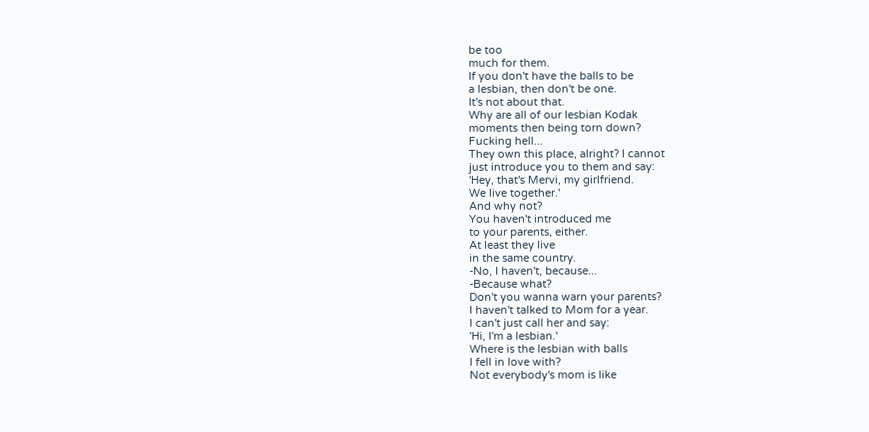be too
much for them.
If you don't have the balls to be
a lesbian, then don't be one.
It's not about that.
Why are all of our lesbian Kodak
moments then being torn down?
Fucking hell...
They own this place, alright? I cannot
just introduce you to them and say:
'Hey, that's Mervi, my girlfriend.
We live together.'
And why not?
You haven't introduced me
to your parents, either.
At least they live
in the same country.
-No, I haven't, because...
-Because what?
Don't you wanna warn your parents?
I haven't talked to Mom for a year.
I can't just call her and say:
'Hi, I'm a lesbian.'
Where is the lesbian with balls
I fell in love with?
Not everybody's mom is like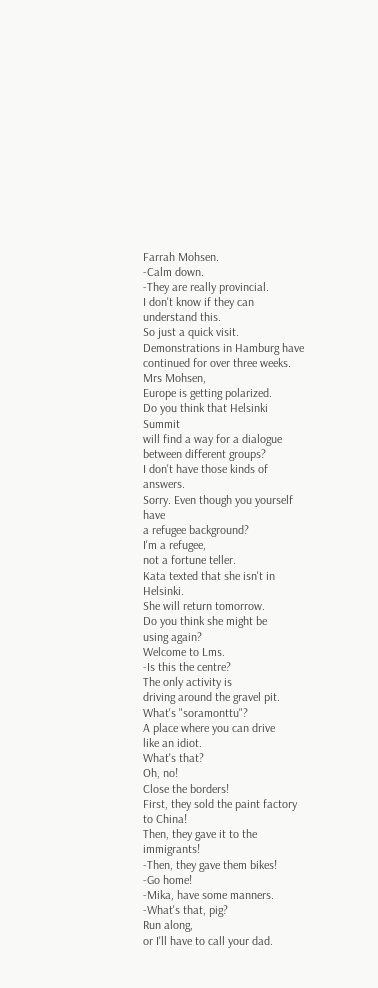Farrah Mohsen.
-Calm down.
-They are really provincial.
I don't know if they can
understand this.
So just a quick visit.
Demonstrations in Hamburg have
continued for over three weeks.
Mrs Mohsen,
Europe is getting polarized.
Do you think that Helsinki Summit
will find a way for a dialogue
between different groups?
I don't have those kinds of answers.
Sorry. Even though you yourself have
a refugee background?
I'm a refugee,
not a fortune teller.
Kata texted that she isn't in Helsinki.
She will return tomorrow.
Do you think she might be
using again?
Welcome to Lms.
-Is this the centre?
The only activity is
driving around the gravel pit.
What's "soramonttu"?
A place where you can drive
like an idiot.
What's that?
Oh, no!
Close the borders!
First, they sold the paint factory
to China!
Then, they gave it to the immigrants!
-Then, they gave them bikes!
-Go home!
-Mika, have some manners.
-What's that, pig?
Run along,
or I'll have to call your dad.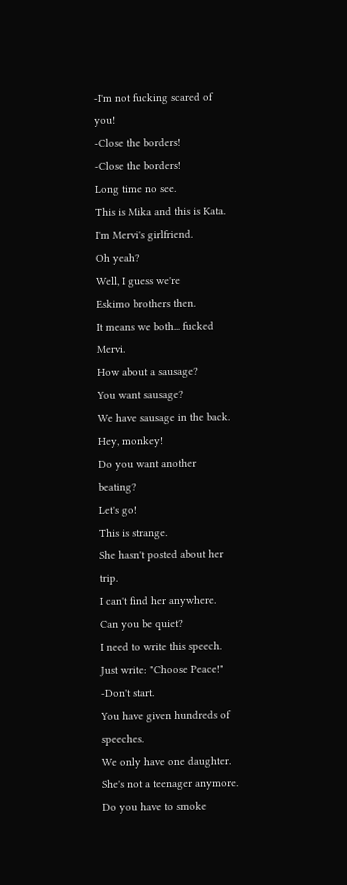-I'm not fucking scared of you!
-Close the borders!
-Close the borders!
Long time no see.
This is Mika and this is Kata.
I'm Mervi's girlfriend.
Oh yeah?
Well, I guess we're
Eskimo brothers then.
It means we both... fucked Mervi.
How about a sausage?
You want sausage?
We have sausage in the back.
Hey, monkey!
Do you want another beating?
Let's go!
This is strange.
She hasn't posted about her trip.
I can't find her anywhere.
Can you be quiet?
I need to write this speech.
Just write: "Choose Peace!"
-Don't start.
You have given hundreds of speeches.
We only have one daughter.
She's not a teenager anymore.
Do you have to smoke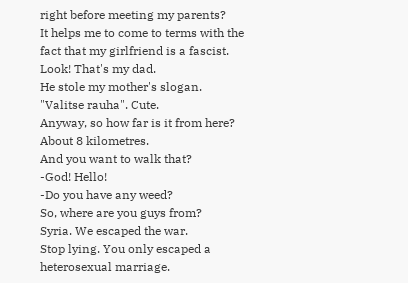right before meeting my parents?
It helps me to come to terms with the
fact that my girlfriend is a fascist.
Look! That's my dad.
He stole my mother's slogan.
"Valitse rauha". Cute.
Anyway, so how far is it from here?
About 8 kilometres.
And you want to walk that?
-God! Hello!
-Do you have any weed?
So, where are you guys from?
Syria. We escaped the war.
Stop lying. You only escaped a
heterosexual marriage.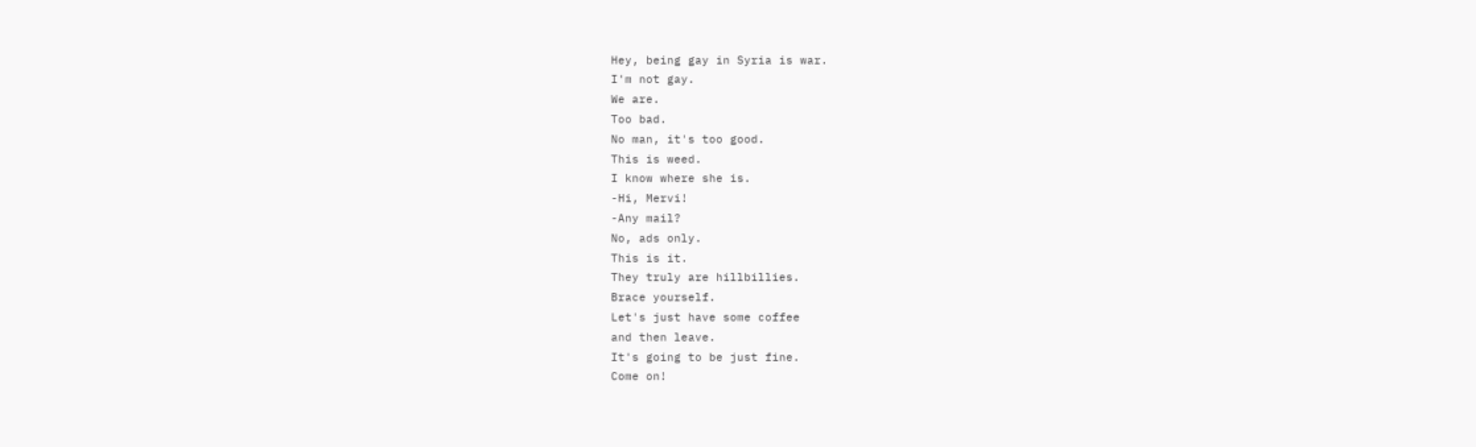Hey, being gay in Syria is war.
I'm not gay.
We are.
Too bad.
No man, it's too good.
This is weed.
I know where she is.
-Hi, Mervi!
-Any mail?
No, ads only.
This is it.
They truly are hillbillies.
Brace yourself.
Let's just have some coffee
and then leave.
It's going to be just fine.
Come on!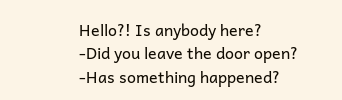Hello?! Is anybody here?
-Did you leave the door open?
-Has something happened?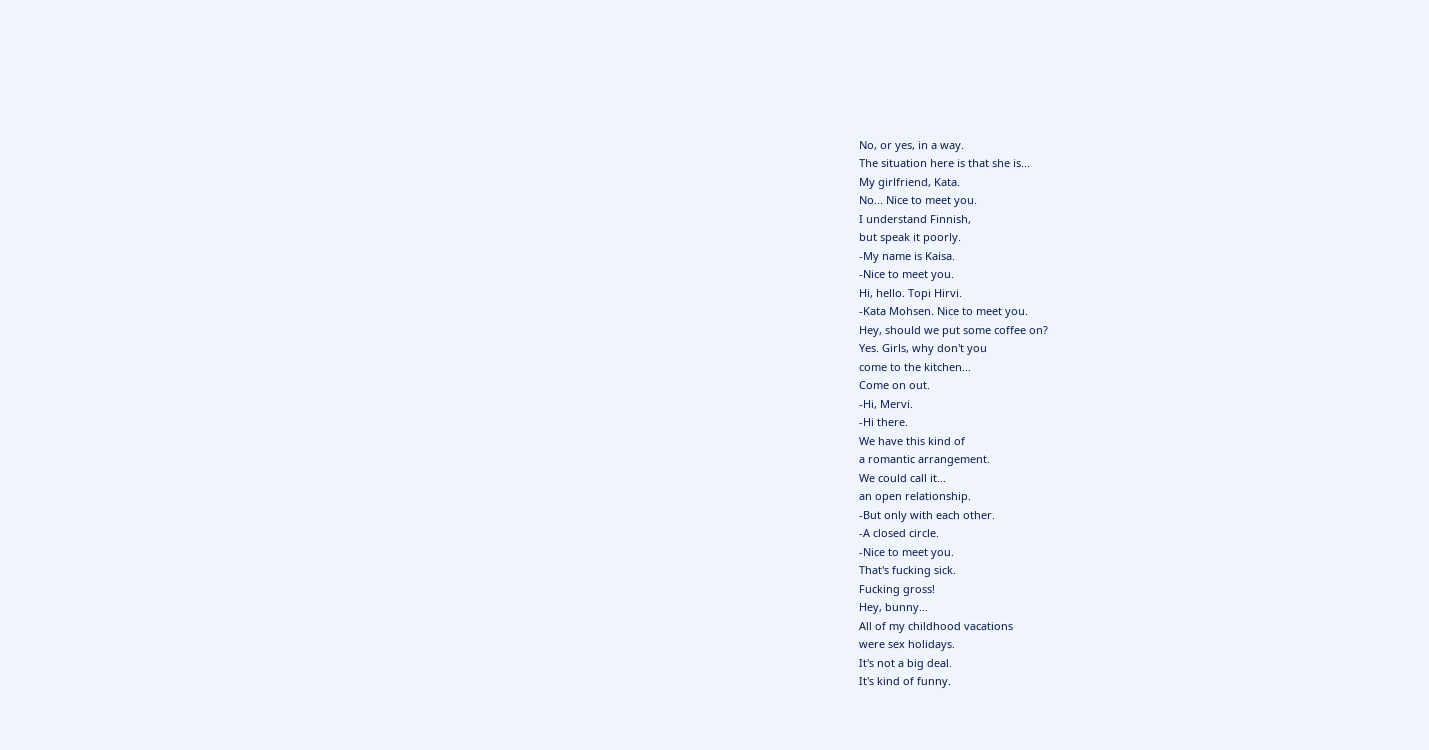No, or yes, in a way.
The situation here is that she is...
My girlfriend, Kata.
No... Nice to meet you.
I understand Finnish,
but speak it poorly.
-My name is Kaisa.
-Nice to meet you.
Hi, hello. Topi Hirvi.
-Kata Mohsen. Nice to meet you.
Hey, should we put some coffee on?
Yes. Girls, why don't you
come to the kitchen...
Come on out.
-Hi, Mervi.
-Hi there.
We have this kind of
a romantic arrangement.
We could call it...
an open relationship.
-But only with each other.
-A closed circle.
-Nice to meet you.
That's fucking sick.
Fucking gross!
Hey, bunny...
All of my childhood vacations
were sex holidays.
It's not a big deal.
It's kind of funny.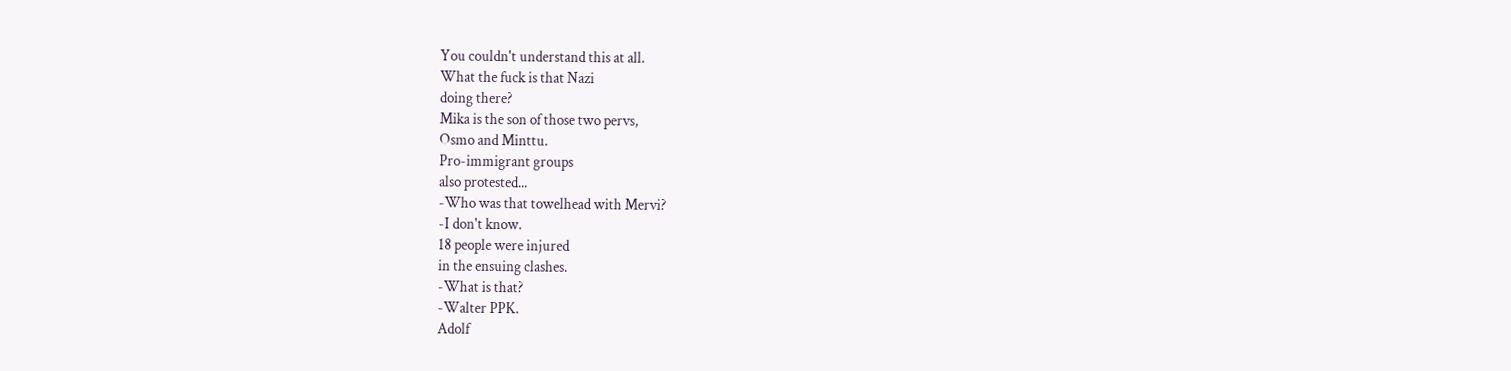You couldn't understand this at all.
What the fuck is that Nazi
doing there?
Mika is the son of those two pervs,
Osmo and Minttu.
Pro-immigrant groups
also protested...
-Who was that towelhead with Mervi?
-I don't know.
18 people were injured
in the ensuing clashes.
-What is that?
-Walter PPK.
Adolf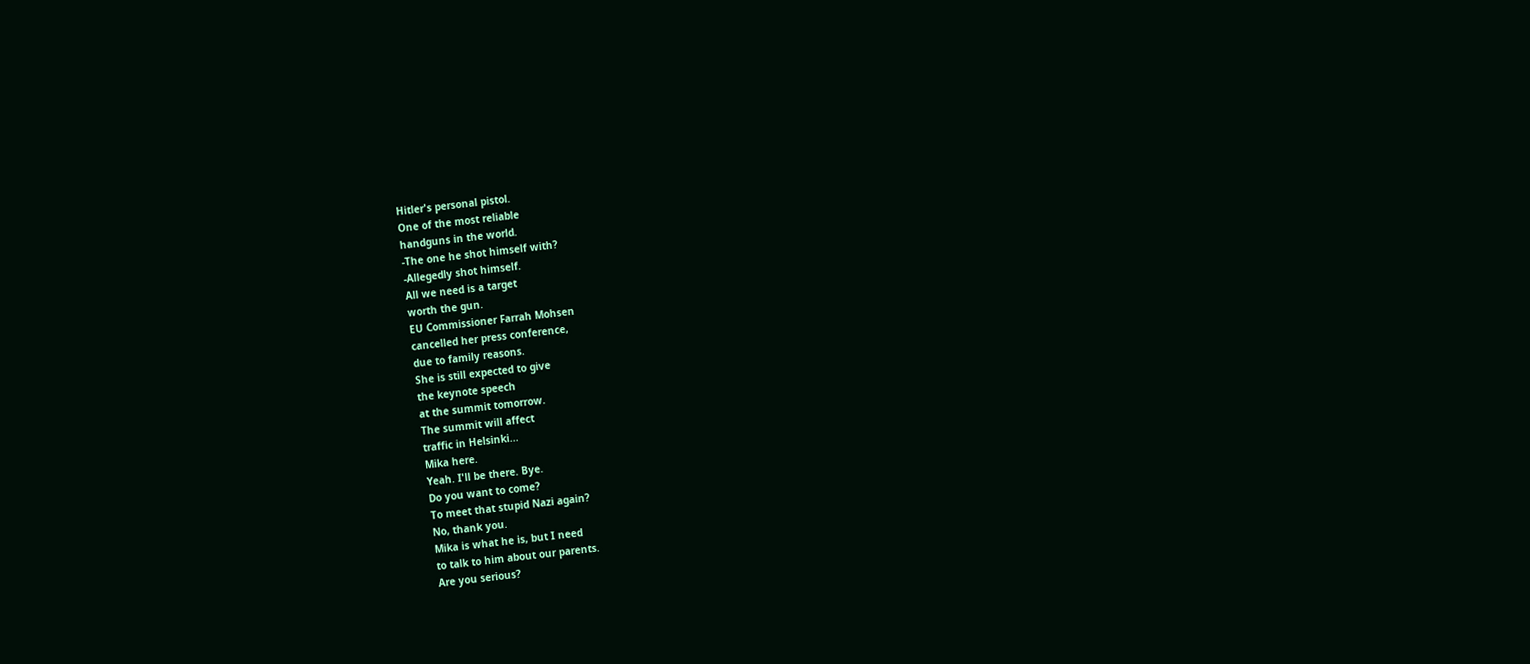Hitler's personal pistol.
One of the most reliable
handguns in the world.
-The one he shot himself with?
-Allegedly shot himself.
All we need is a target
worth the gun.
EU Commissioner Farrah Mohsen
cancelled her press conference,
due to family reasons.
She is still expected to give
the keynote speech
at the summit tomorrow.
The summit will affect
traffic in Helsinki...
Mika here.
Yeah. I'll be there. Bye.
Do you want to come?
To meet that stupid Nazi again?
No, thank you.
Mika is what he is, but I need
to talk to him about our parents.
Are you serious?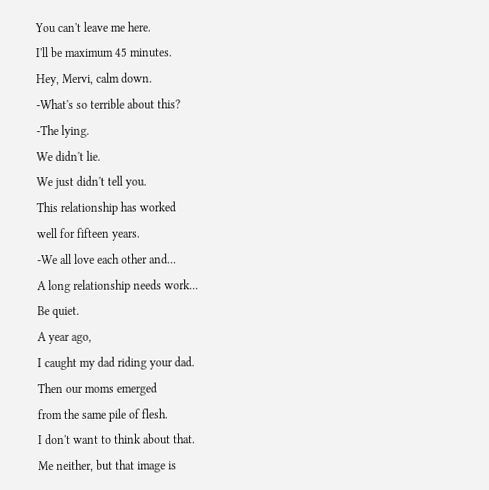You can't leave me here.
I'll be maximum 45 minutes.
Hey, Mervi, calm down.
-What's so terrible about this?
-The lying.
We didn't lie.
We just didn't tell you.
This relationship has worked
well for fifteen years.
-We all love each other and...
A long relationship needs work...
Be quiet.
A year ago,
I caught my dad riding your dad.
Then our moms emerged
from the same pile of flesh.
I don't want to think about that.
Me neither, but that image is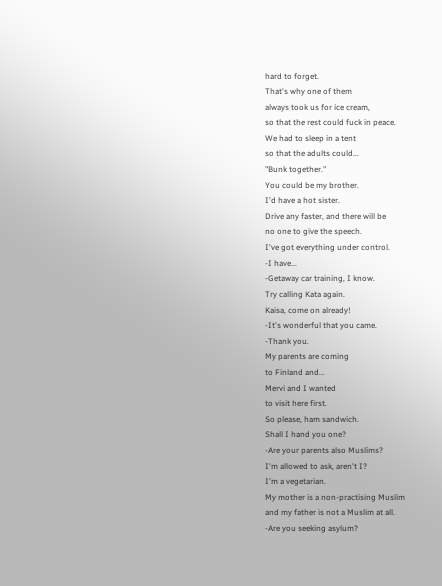hard to forget.
That's why one of them
always took us for ice cream,
so that the rest could fuck in peace.
We had to sleep in a tent
so that the adults could...
"Bunk together."
You could be my brother.
I'd have a hot sister.
Drive any faster, and there will be
no one to give the speech.
I've got everything under control.
-I have...
-Getaway car training, I know.
Try calling Kata again.
Kaisa, come on already!
-It's wonderful that you came.
-Thank you.
My parents are coming
to Finland and...
Mervi and I wanted
to visit here first.
So please, ham sandwich.
Shall I hand you one?
-Are your parents also Muslims?
I'm allowed to ask, aren't I?
I'm a vegetarian.
My mother is a non-practising Muslim
and my father is not a Muslim at all.
-Are you seeking asylum?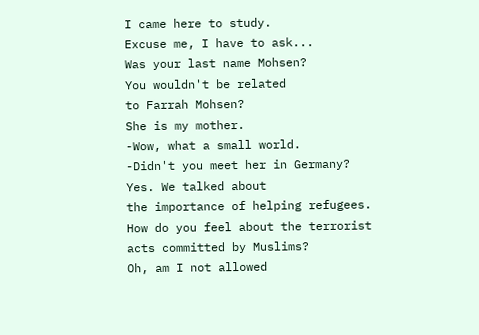I came here to study.
Excuse me, I have to ask...
Was your last name Mohsen?
You wouldn't be related
to Farrah Mohsen?
She is my mother.
-Wow, what a small world.
-Didn't you meet her in Germany?
Yes. We talked about
the importance of helping refugees.
How do you feel about the terrorist
acts committed by Muslims?
Oh, am I not allowed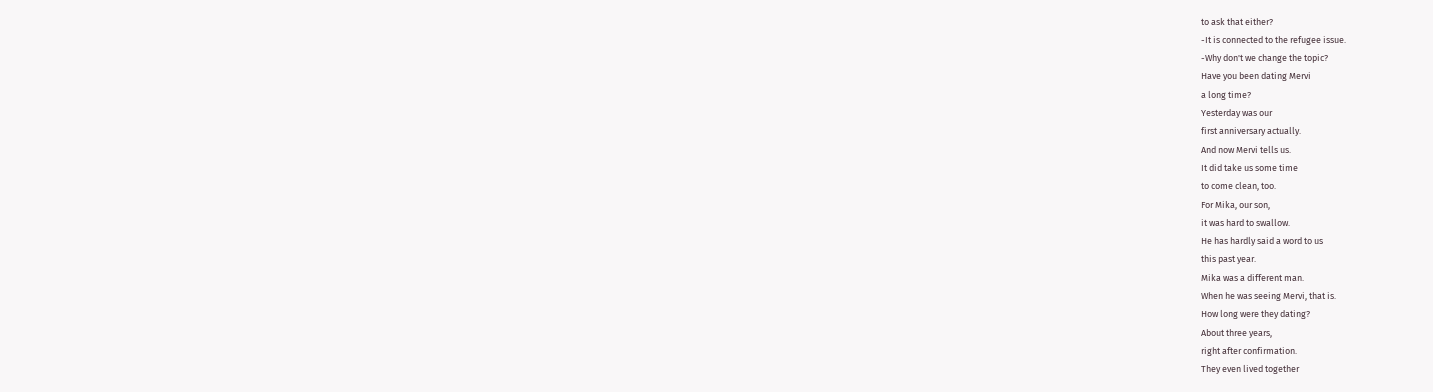to ask that either?
-It is connected to the refugee issue.
-Why don't we change the topic?
Have you been dating Mervi
a long time?
Yesterday was our
first anniversary actually.
And now Mervi tells us.
It did take us some time
to come clean, too.
For Mika, our son,
it was hard to swallow.
He has hardly said a word to us
this past year.
Mika was a different man.
When he was seeing Mervi, that is.
How long were they dating?
About three years,
right after confirmation.
They even lived together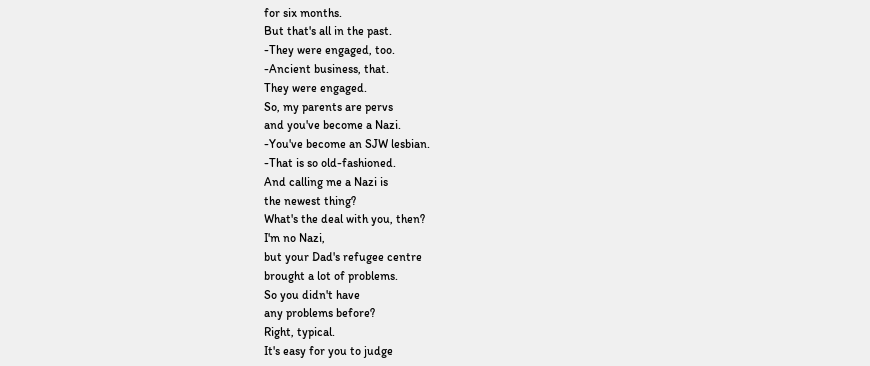for six months.
But that's all in the past.
-They were engaged, too.
-Ancient business, that.
They were engaged.
So, my parents are pervs
and you've become a Nazi.
-You've become an SJW lesbian.
-That is so old-fashioned.
And calling me a Nazi is
the newest thing?
What's the deal with you, then?
I'm no Nazi,
but your Dad's refugee centre
brought a lot of problems.
So you didn't have
any problems before?
Right, typical.
It's easy for you to judge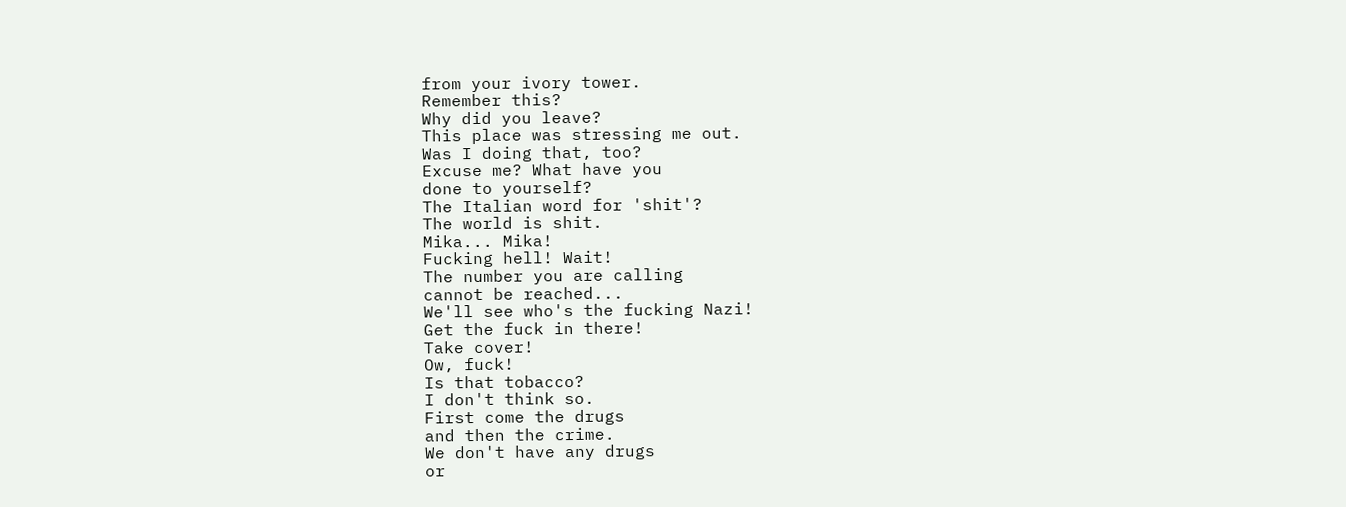from your ivory tower.
Remember this?
Why did you leave?
This place was stressing me out.
Was I doing that, too?
Excuse me? What have you
done to yourself?
The Italian word for 'shit'?
The world is shit.
Mika... Mika!
Fucking hell! Wait!
The number you are calling
cannot be reached...
We'll see who's the fucking Nazi!
Get the fuck in there!
Take cover!
Ow, fuck!
Is that tobacco?
I don't think so.
First come the drugs
and then the crime.
We don't have any drugs
or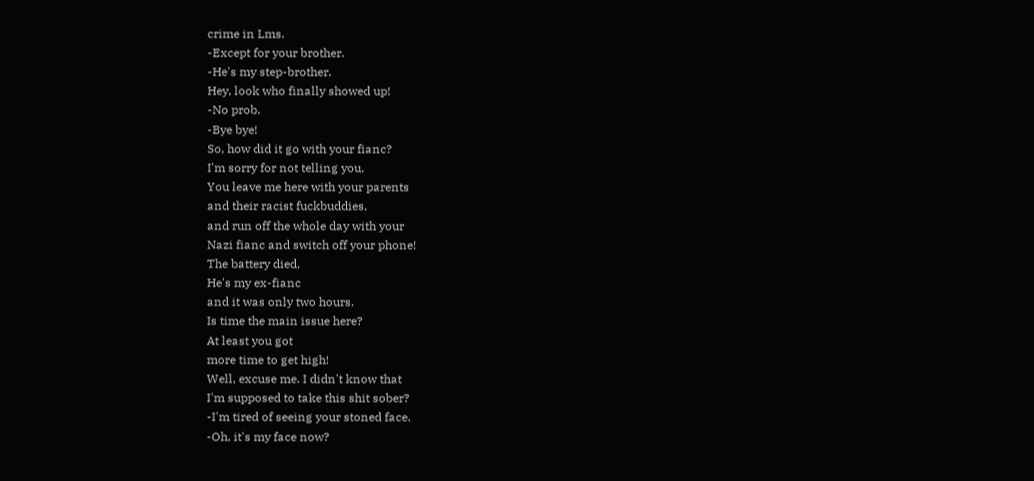crime in Lms.
-Except for your brother.
-He's my step-brother.
Hey, look who finally showed up!
-No prob.
-Bye bye!
So, how did it go with your fianc?
I'm sorry for not telling you.
You leave me here with your parents
and their racist fuckbuddies,
and run off the whole day with your
Nazi fianc and switch off your phone!
The battery died.
He's my ex-fianc
and it was only two hours.
Is time the main issue here?
At least you got
more time to get high!
Well, excuse me. I didn't know that
I'm supposed to take this shit sober?
-I'm tired of seeing your stoned face.
-Oh, it's my face now?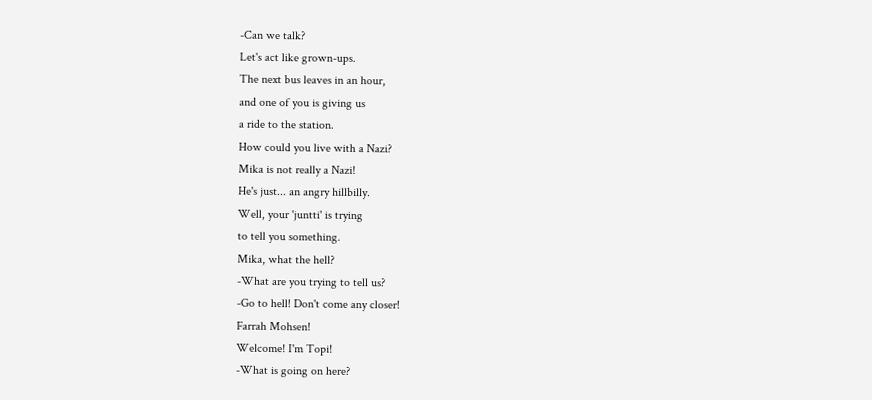-Can we talk?
Let's act like grown-ups.
The next bus leaves in an hour,
and one of you is giving us
a ride to the station.
How could you live with a Nazi?
Mika is not really a Nazi!
He's just... an angry hillbilly.
Well, your 'juntti' is trying
to tell you something.
Mika, what the hell?
-What are you trying to tell us?
-Go to hell! Don't come any closer!
Farrah Mohsen!
Welcome! I'm Topi!
-What is going on here?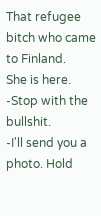That refugee bitch who came to Finland.
She is here.
-Stop with the bullshit.
-I'll send you a photo. Hold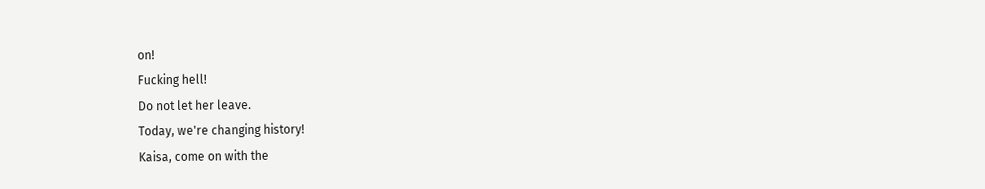on!
Fucking hell!
Do not let her leave.
Today, we're changing history!
Kaisa, come on with the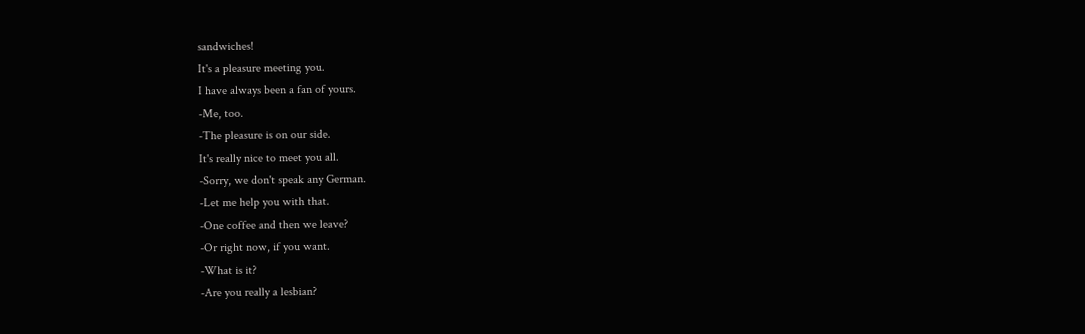sandwiches!
It's a pleasure meeting you.
I have always been a fan of yours.
-Me, too.
-The pleasure is on our side.
It's really nice to meet you all.
-Sorry, we don't speak any German.
-Let me help you with that.
-One coffee and then we leave?
-Or right now, if you want.
-What is it?
-Are you really a lesbian?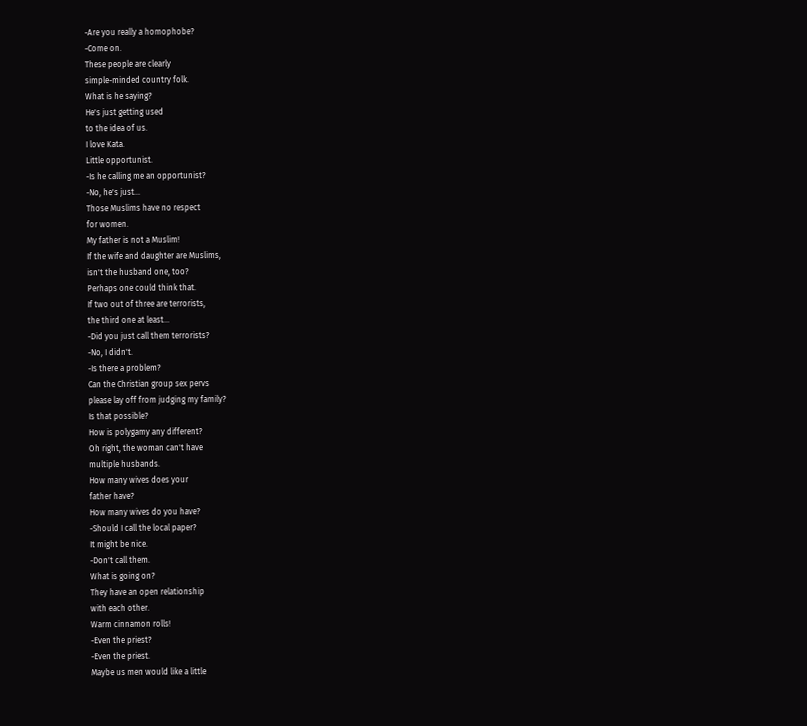-Are you really a homophobe?
-Come on.
These people are clearly
simple-minded country folk.
What is he saying?
He's just getting used
to the idea of us.
I love Kata.
Little opportunist.
-Is he calling me an opportunist?
-No, he's just...
Those Muslims have no respect
for women.
My father is not a Muslim!
If the wife and daughter are Muslims,
isn't the husband one, too?
Perhaps one could think that.
If two out of three are terrorists,
the third one at least...
-Did you just call them terrorists?
-No, I didn't.
-Is there a problem?
Can the Christian group sex pervs
please lay off from judging my family?
Is that possible?
How is polygamy any different?
Oh right, the woman can't have
multiple husbands.
How many wives does your
father have?
How many wives do you have?
-Should I call the local paper?
It might be nice.
-Don't call them.
What is going on?
They have an open relationship
with each other.
Warm cinnamon rolls!
-Even the priest?
-Even the priest.
Maybe us men would like a little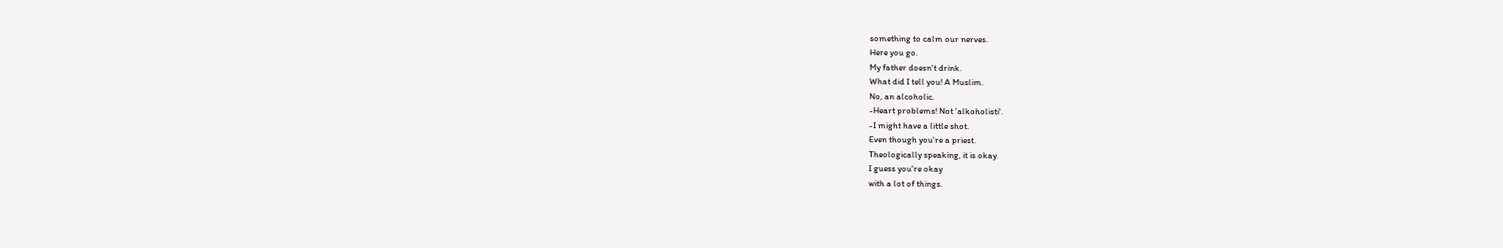something to calm our nerves.
Here you go.
My father doesn't drink.
What did I tell you! A Muslim.
No, an alcoholic.
-Heart problems! Not 'alkoholisti'.
-I might have a little shot.
Even though you're a priest.
Theologically speaking, it is okay.
I guess you're okay
with a lot of things.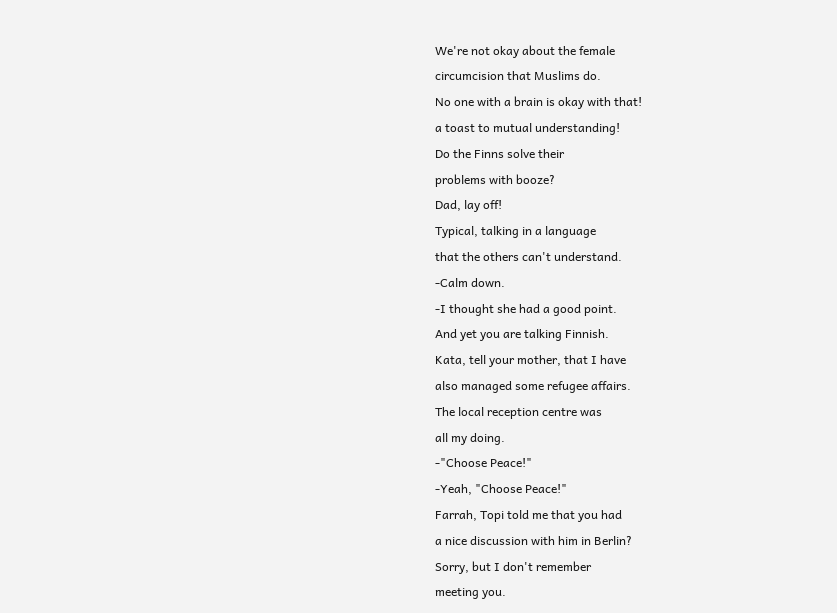We're not okay about the female
circumcision that Muslims do.
No one with a brain is okay with that!
a toast to mutual understanding!
Do the Finns solve their
problems with booze?
Dad, lay off!
Typical, talking in a language
that the others can't understand.
-Calm down.
-I thought she had a good point.
And yet you are talking Finnish.
Kata, tell your mother, that I have
also managed some refugee affairs.
The local reception centre was
all my doing.
-"Choose Peace!"
-Yeah, "Choose Peace!"
Farrah, Topi told me that you had
a nice discussion with him in Berlin?
Sorry, but I don't remember
meeting you.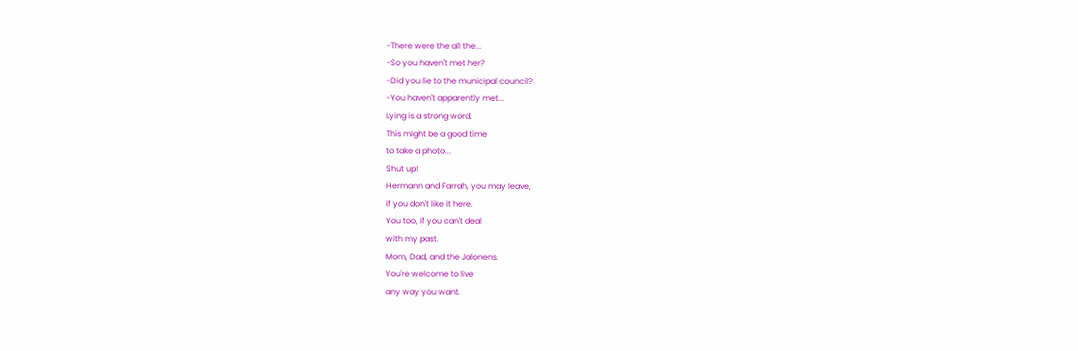-There were the all the...
-So you haven't met her?
-Did you lie to the municipal council?
-You haven't apparently met...
Lying is a strong word.
This might be a good time
to take a photo...
Shut up!
Hermann and Farrah, you may leave,
if you don't like it here.
You too, if you can't deal
with my past.
Mom, Dad, and the Jalonens.
You're welcome to live
any way you want.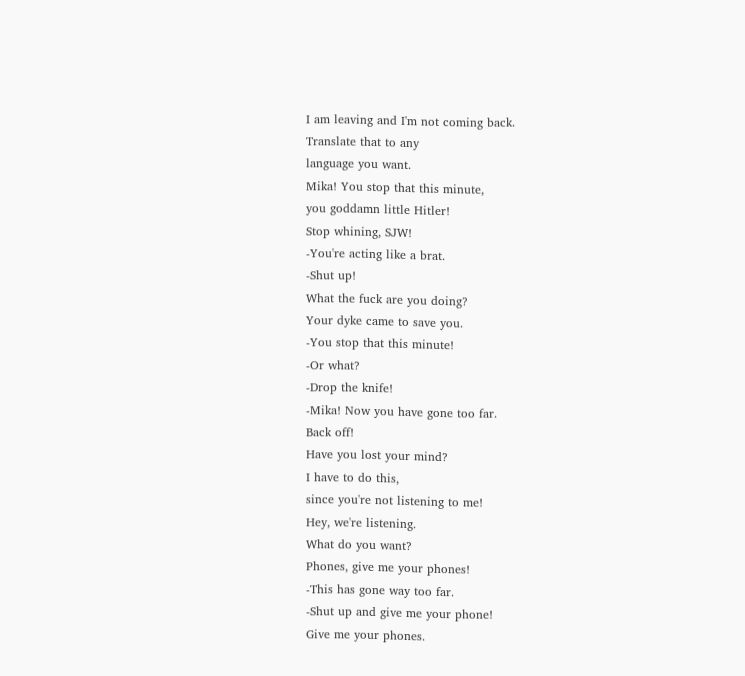I am leaving and I'm not coming back.
Translate that to any
language you want.
Mika! You stop that this minute,
you goddamn little Hitler!
Stop whining, SJW!
-You're acting like a brat.
-Shut up!
What the fuck are you doing?
Your dyke came to save you.
-You stop that this minute!
-Or what?
-Drop the knife!
-Mika! Now you have gone too far.
Back off!
Have you lost your mind?
I have to do this,
since you're not listening to me!
Hey, we're listening.
What do you want?
Phones, give me your phones!
-This has gone way too far.
-Shut up and give me your phone!
Give me your phones.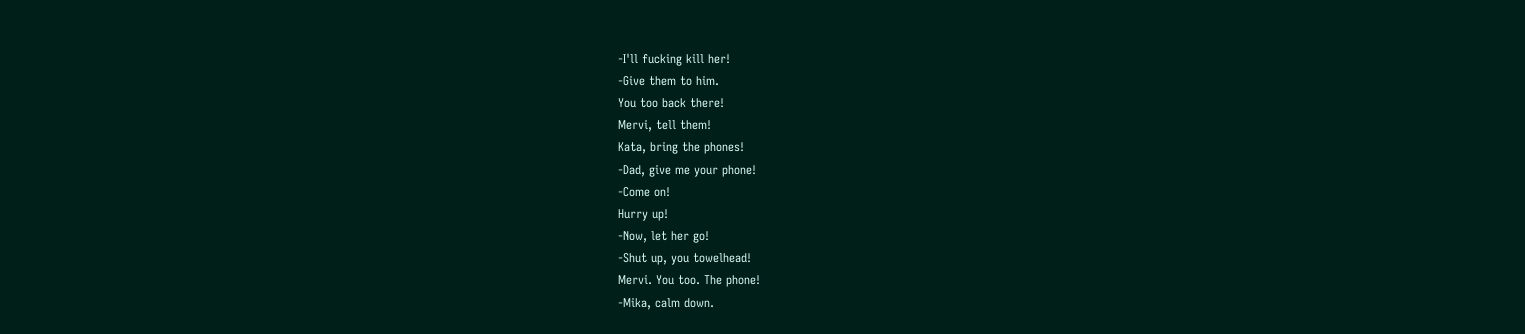-I'll fucking kill her!
-Give them to him.
You too back there!
Mervi, tell them!
Kata, bring the phones!
-Dad, give me your phone!
-Come on!
Hurry up!
-Now, let her go!
-Shut up, you towelhead!
Mervi. You too. The phone!
-Mika, calm down.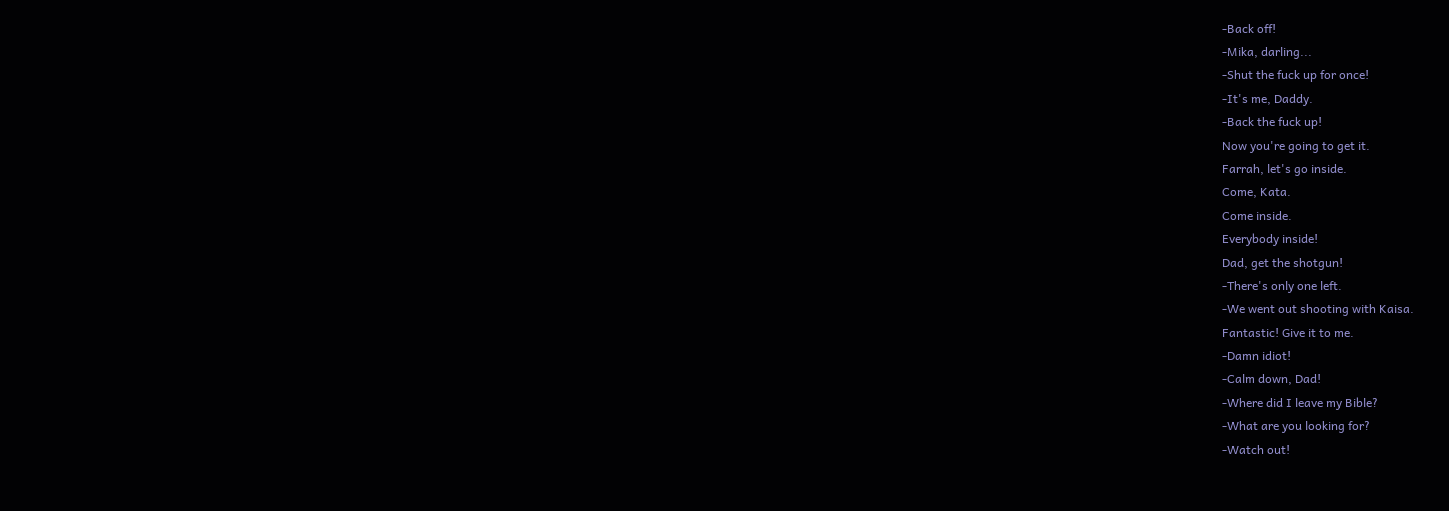-Back off!
-Mika, darling...
-Shut the fuck up for once!
-It's me, Daddy.
-Back the fuck up!
Now you're going to get it.
Farrah, let's go inside.
Come, Kata.
Come inside.
Everybody inside!
Dad, get the shotgun!
-There's only one left.
-We went out shooting with Kaisa.
Fantastic! Give it to me.
-Damn idiot!
-Calm down, Dad!
-Where did I leave my Bible?
-What are you looking for?
-Watch out!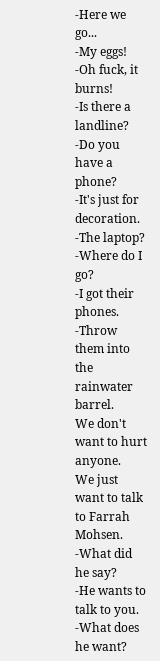-Here we go...
-My eggs!
-Oh fuck, it burns!
-Is there a landline?
-Do you have a phone?
-It's just for decoration.
-The laptop?
-Where do I go?
-I got their phones.
-Throw them into the rainwater barrel.
We don't want to hurt anyone.
We just want to talk to Farrah Mohsen.
-What did he say?
-He wants to talk to you.
-What does he want?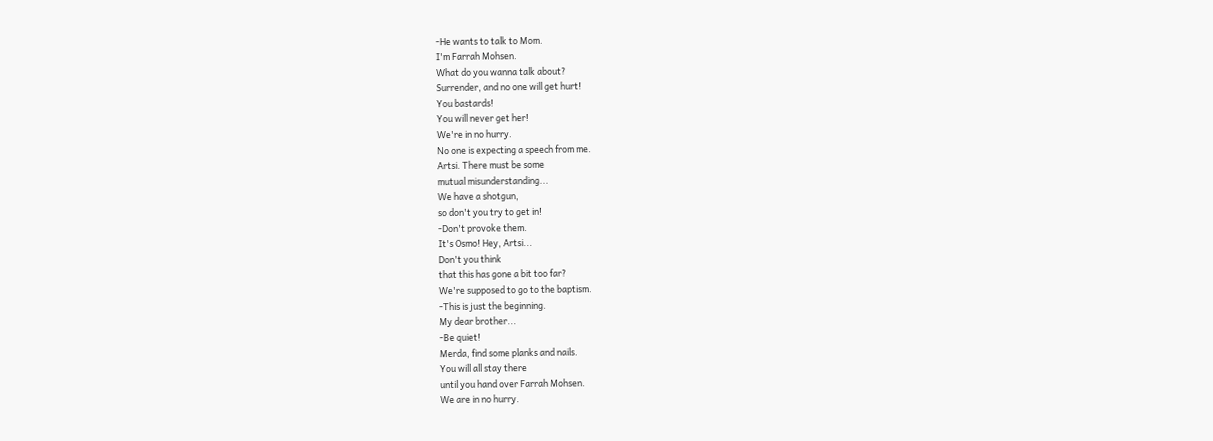-He wants to talk to Mom.
I'm Farrah Mohsen.
What do you wanna talk about?
Surrender, and no one will get hurt!
You bastards!
You will never get her!
We're in no hurry.
No one is expecting a speech from me.
Artsi. There must be some
mutual misunderstanding...
We have a shotgun,
so don't you try to get in!
-Don't provoke them.
It's Osmo! Hey, Artsi...
Don't you think
that this has gone a bit too far?
We're supposed to go to the baptism.
-This is just the beginning.
My dear brother...
-Be quiet!
Merda, find some planks and nails.
You will all stay there
until you hand over Farrah Mohsen.
We are in no hurry.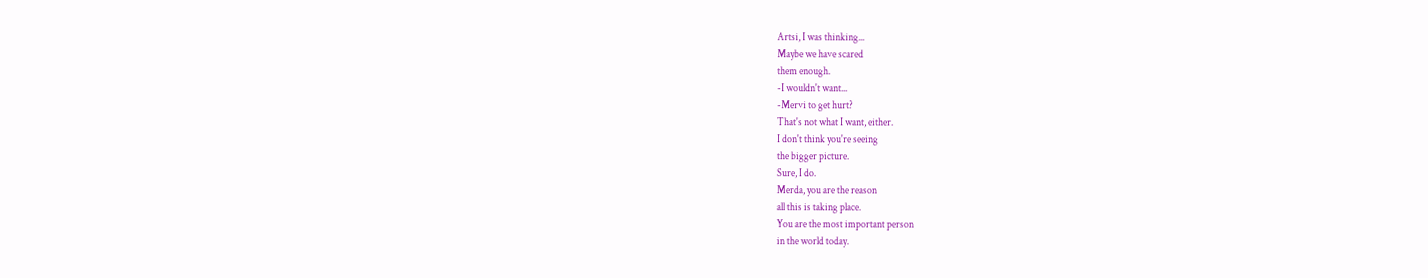Artsi, I was thinking...
Maybe we have scared
them enough.
-I wouldn't want...
-Mervi to get hurt?
That's not what I want, either.
I don't think you're seeing
the bigger picture.
Sure, I do.
Merda, you are the reason
all this is taking place.
You are the most important person
in the world today.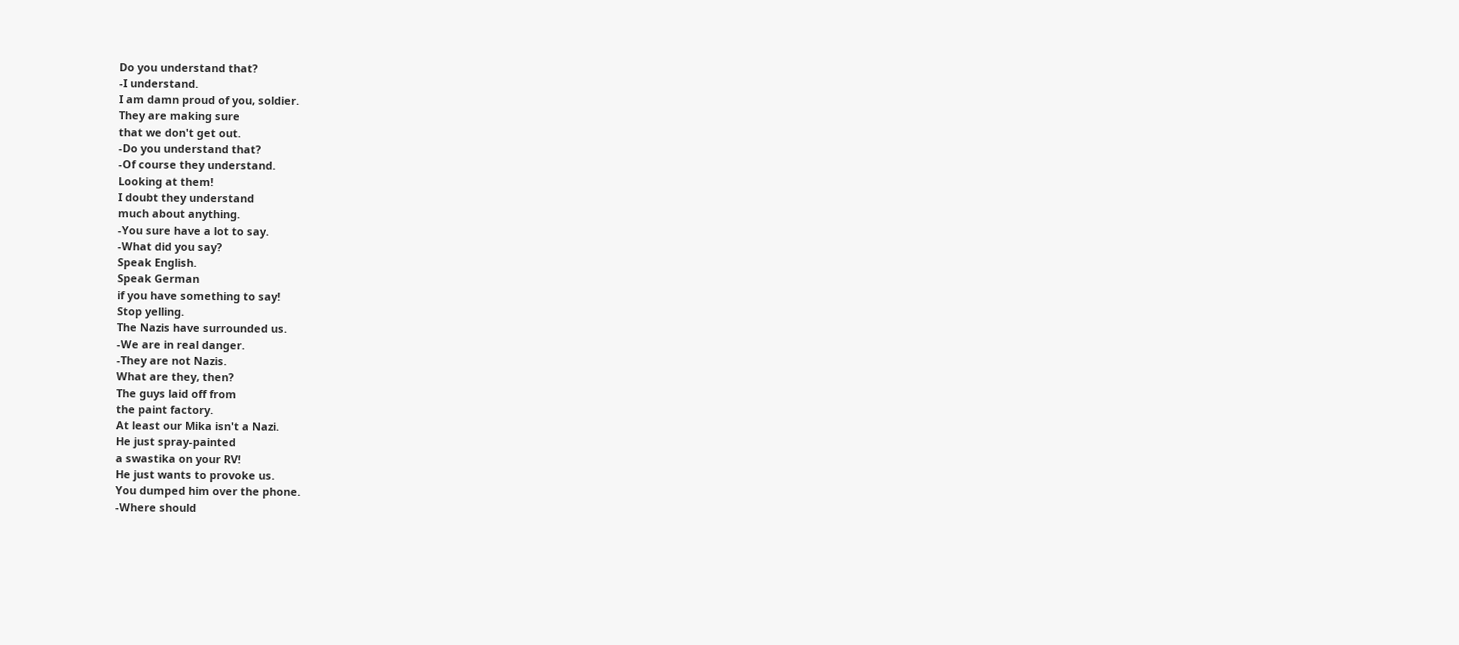Do you understand that?
-I understand.
I am damn proud of you, soldier.
They are making sure
that we don't get out.
-Do you understand that?
-Of course they understand.
Looking at them!
I doubt they understand
much about anything.
-You sure have a lot to say.
-What did you say?
Speak English.
Speak German
if you have something to say!
Stop yelling.
The Nazis have surrounded us.
-We are in real danger.
-They are not Nazis.
What are they, then?
The guys laid off from
the paint factory.
At least our Mika isn't a Nazi.
He just spray-painted
a swastika on your RV!
He just wants to provoke us.
You dumped him over the phone.
-Where should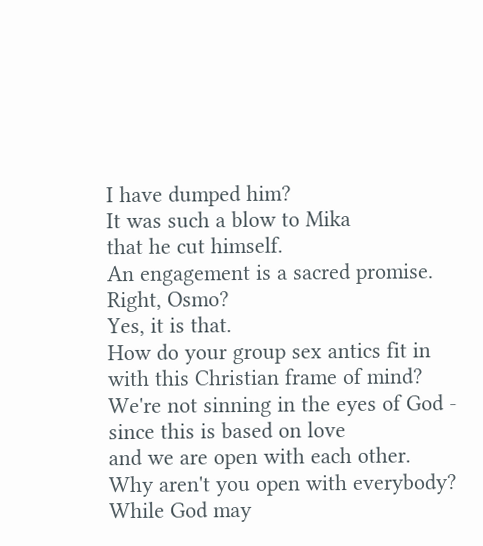I have dumped him?
It was such a blow to Mika
that he cut himself.
An engagement is a sacred promise.
Right, Osmo?
Yes, it is that.
How do your group sex antics fit in
with this Christian frame of mind?
We're not sinning in the eyes of God -
since this is based on love
and we are open with each other.
Why aren't you open with everybody?
While God may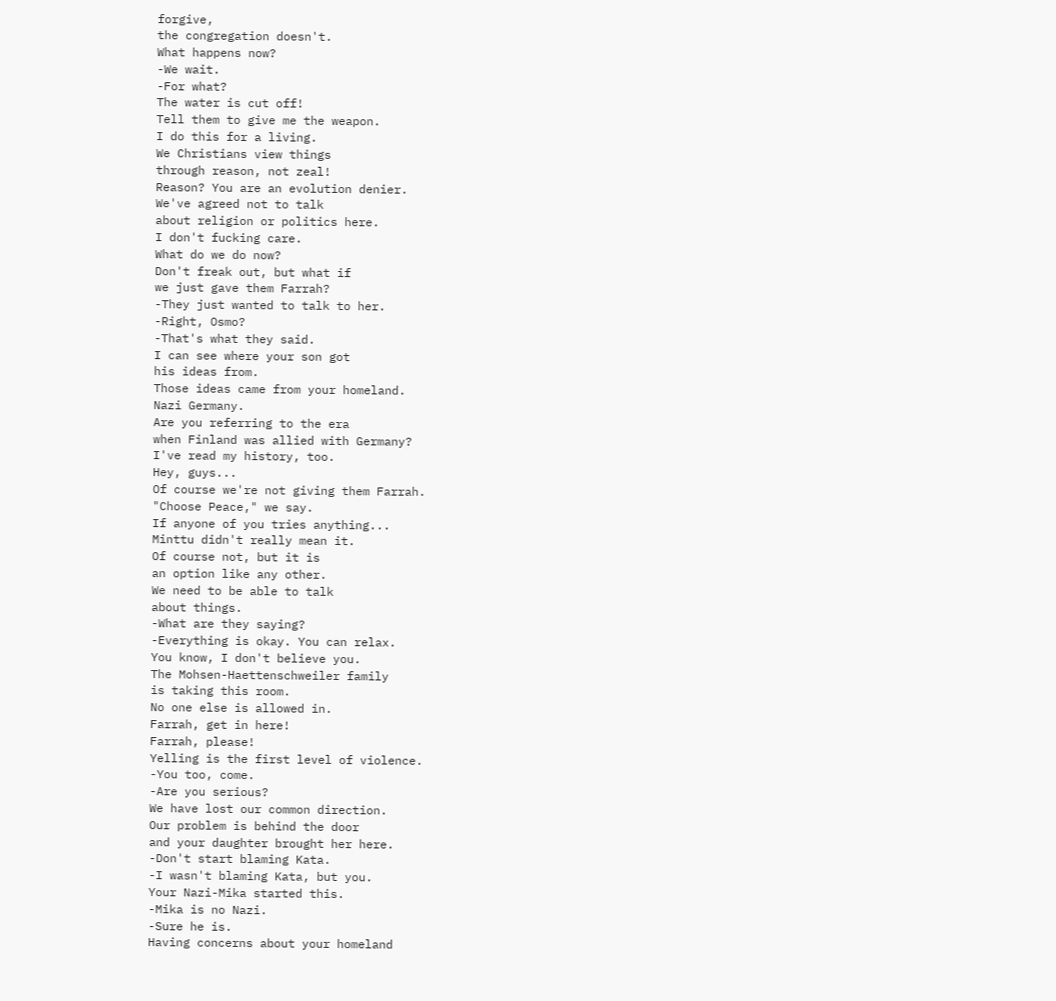forgive,
the congregation doesn't.
What happens now?
-We wait.
-For what?
The water is cut off!
Tell them to give me the weapon.
I do this for a living.
We Christians view things
through reason, not zeal!
Reason? You are an evolution denier.
We've agreed not to talk
about religion or politics here.
I don't fucking care.
What do we do now?
Don't freak out, but what if
we just gave them Farrah?
-They just wanted to talk to her.
-Right, Osmo?
-That's what they said.
I can see where your son got
his ideas from.
Those ideas came from your homeland.
Nazi Germany.
Are you referring to the era
when Finland was allied with Germany?
I've read my history, too.
Hey, guys...
Of course we're not giving them Farrah.
"Choose Peace," we say.
If anyone of you tries anything...
Minttu didn't really mean it.
Of course not, but it is
an option like any other.
We need to be able to talk
about things.
-What are they saying?
-Everything is okay. You can relax.
You know, I don't believe you.
The Mohsen-Haettenschweiler family
is taking this room.
No one else is allowed in.
Farrah, get in here!
Farrah, please!
Yelling is the first level of violence.
-You too, come.
-Are you serious?
We have lost our common direction.
Our problem is behind the door
and your daughter brought her here.
-Don't start blaming Kata.
-I wasn't blaming Kata, but you.
Your Nazi-Mika started this.
-Mika is no Nazi.
-Sure he is.
Having concerns about your homeland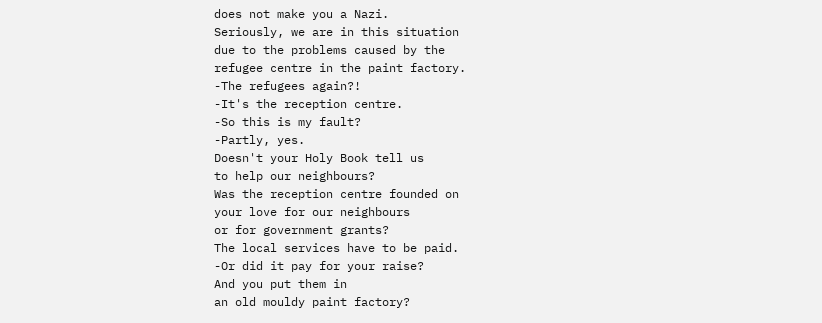does not make you a Nazi.
Seriously, we are in this situation
due to the problems caused by the
refugee centre in the paint factory.
-The refugees again?!
-It's the reception centre.
-So this is my fault?
-Partly, yes.
Doesn't your Holy Book tell us
to help our neighbours?
Was the reception centre founded on
your love for our neighbours
or for government grants?
The local services have to be paid.
-Or did it pay for your raise?
And you put them in
an old mouldy paint factory?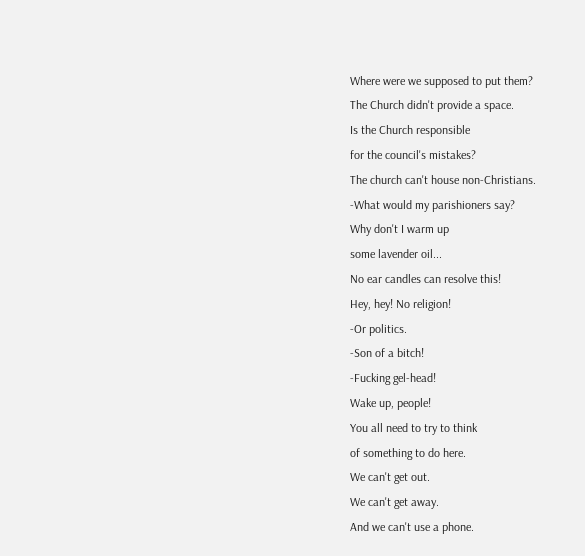Where were we supposed to put them?
The Church didn't provide a space.
Is the Church responsible
for the council's mistakes?
The church can't house non-Christians.
-What would my parishioners say?
Why don't I warm up
some lavender oil...
No ear candles can resolve this!
Hey, hey! No religion!
-Or politics.
-Son of a bitch!
-Fucking gel-head!
Wake up, people!
You all need to try to think
of something to do here.
We can't get out.
We can't get away.
And we can't use a phone.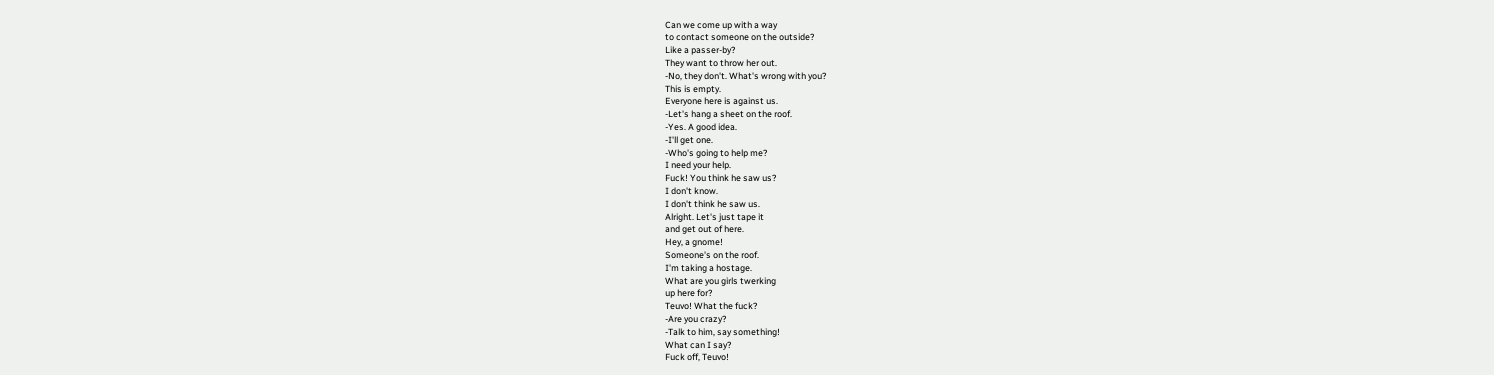Can we come up with a way
to contact someone on the outside?
Like a passer-by?
They want to throw her out.
-No, they don't. What's wrong with you?
This is empty.
Everyone here is against us.
-Let's hang a sheet on the roof.
-Yes. A good idea.
-I'll get one.
-Who's going to help me?
I need your help.
Fuck! You think he saw us?
I don't know.
I don't think he saw us.
Alright. Let's just tape it
and get out of here.
Hey, a gnome!
Someone's on the roof.
I'm taking a hostage.
What are you girls twerking
up here for?
Teuvo! What the fuck?
-Are you crazy?
-Talk to him, say something!
What can I say?
Fuck off, Teuvo!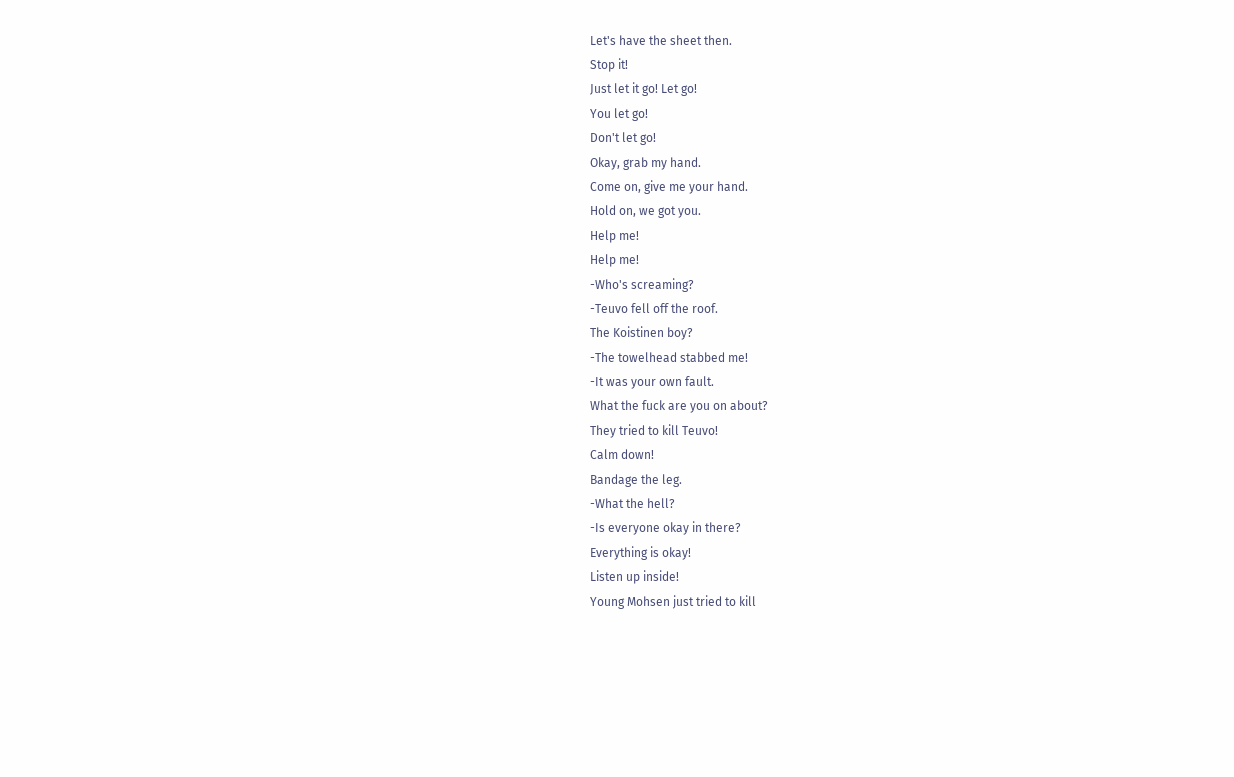Let's have the sheet then.
Stop it!
Just let it go! Let go!
You let go!
Don't let go!
Okay, grab my hand.
Come on, give me your hand.
Hold on, we got you.
Help me!
Help me!
-Who's screaming?
-Teuvo fell off the roof.
The Koistinen boy?
-The towelhead stabbed me!
-It was your own fault.
What the fuck are you on about?
They tried to kill Teuvo!
Calm down!
Bandage the leg.
-What the hell?
-Is everyone okay in there?
Everything is okay!
Listen up inside!
Young Mohsen just tried to kill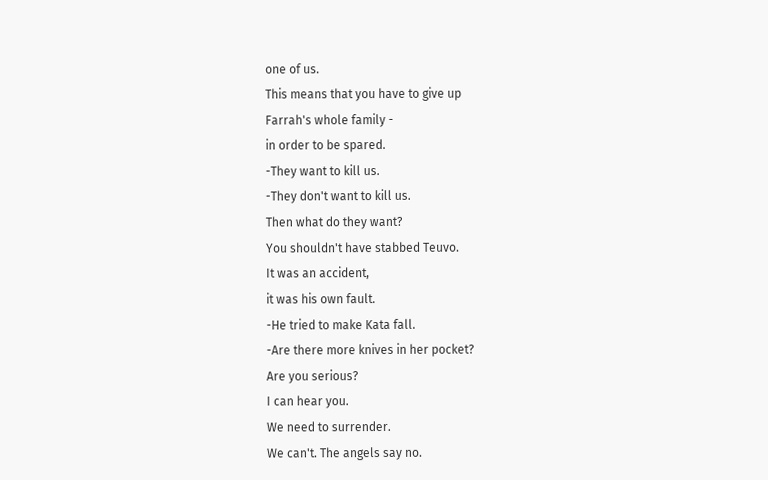one of us.
This means that you have to give up
Farrah's whole family -
in order to be spared.
-They want to kill us.
-They don't want to kill us.
Then what do they want?
You shouldn't have stabbed Teuvo.
It was an accident,
it was his own fault.
-He tried to make Kata fall.
-Are there more knives in her pocket?
Are you serious?
I can hear you.
We need to surrender.
We can't. The angels say no.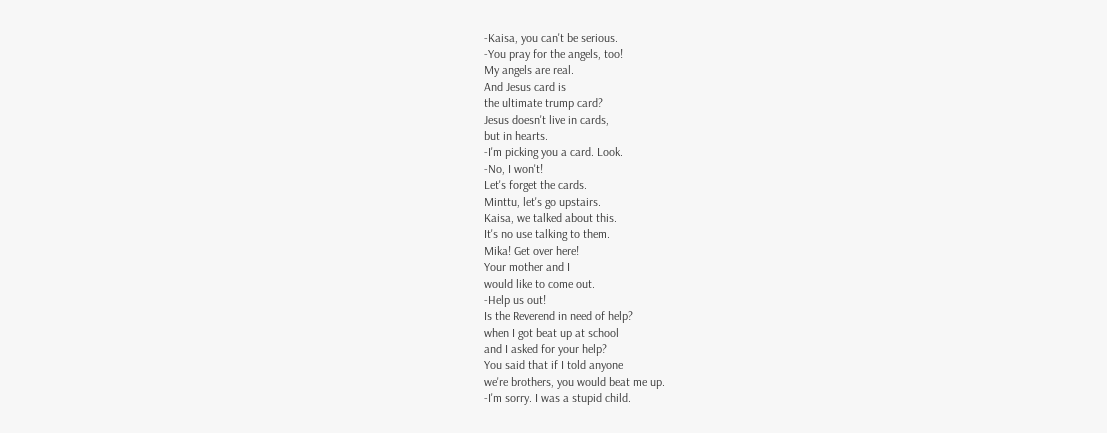-Kaisa, you can't be serious.
-You pray for the angels, too!
My angels are real.
And Jesus card is
the ultimate trump card?
Jesus doesn't live in cards,
but in hearts.
-I'm picking you a card. Look.
-No, I won't!
Let's forget the cards.
Minttu, let's go upstairs.
Kaisa, we talked about this.
It's no use talking to them.
Mika! Get over here!
Your mother and I
would like to come out.
-Help us out!
Is the Reverend in need of help?
when I got beat up at school
and I asked for your help?
You said that if I told anyone
we're brothers, you would beat me up.
-I'm sorry. I was a stupid child.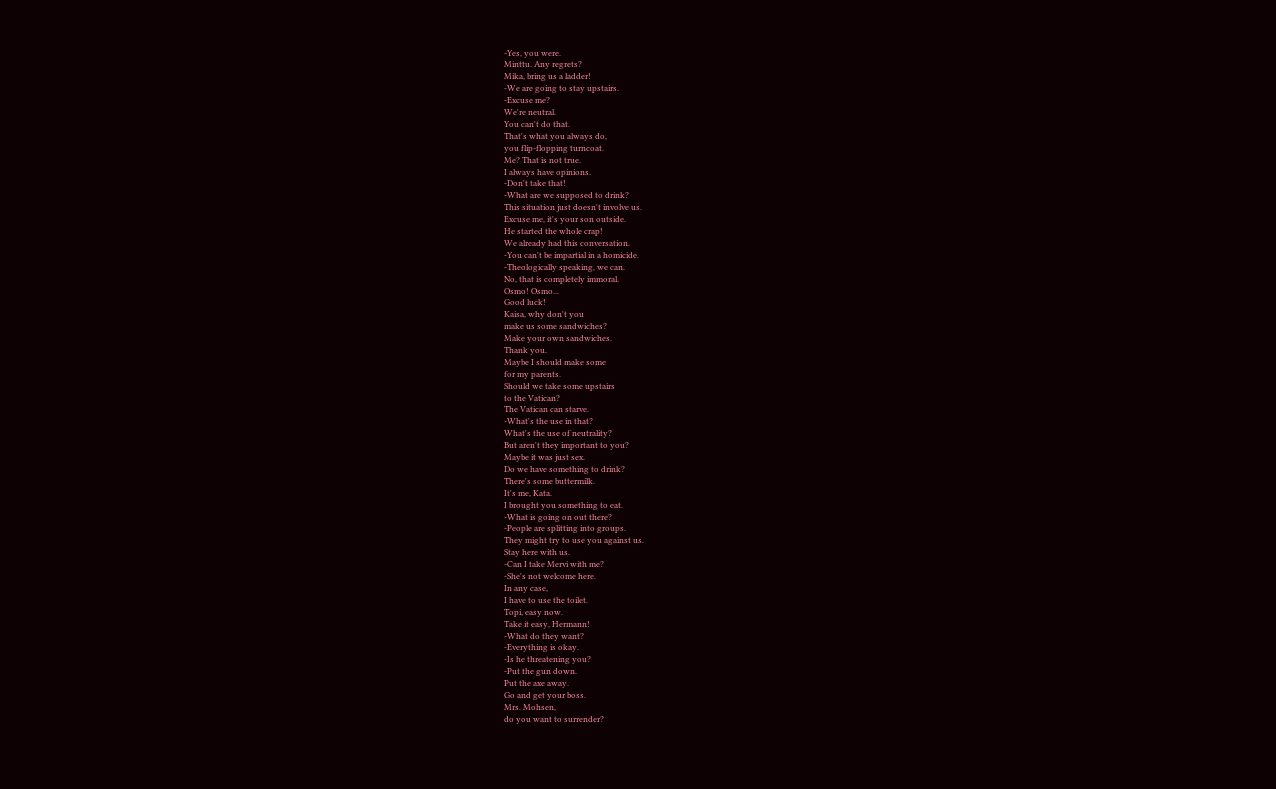-Yes, you were.
Minttu. Any regrets?
Mika, bring us a ladder!
-We are going to stay upstairs.
-Excuse me?
We're neutral.
You can't do that.
That's what you always do,
you flip-flopping turncoat.
Me? That is not true.
I always have opinions.
-Don't take that!
-What are we supposed to drink?
This situation just doesn't involve us.
Excuse me, it's your son outside.
He started the whole crap!
We already had this conversation.
-You can't be impartial in a homicide.
-Theologically speaking, we can.
No, that is completely immoral.
Osmo! Osmo...
Good luck!
Kaisa, why don't you
make us some sandwiches?
Make your own sandwiches.
Thank you.
Maybe I should make some
for my parents.
Should we take some upstairs
to the Vatican?
The Vatican can starve.
-What's the use in that?
What's the use of neutrality?
But aren't they important to you?
Maybe it was just sex.
Do we have something to drink?
There's some buttermilk.
It's me, Kata.
I brought you something to eat.
-What is going on out there?
-People are splitting into groups.
They might try to use you against us.
Stay here with us.
-Can I take Mervi with me?
-She's not welcome here.
In any case,
I have to use the toilet.
Topi, easy now.
Take it easy, Hermann!
-What do they want?
-Everything is okay.
-Is he threatening you?
-Put the gun down.
Put the axe away.
Go and get your boss.
Mrs. Mohsen,
do you want to surrender?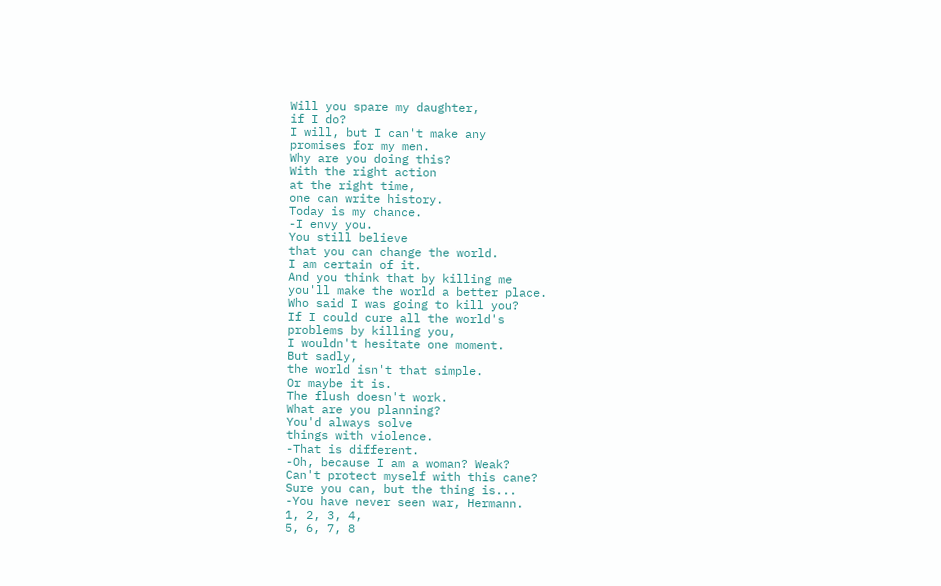Will you spare my daughter,
if I do?
I will, but I can't make any
promises for my men.
Why are you doing this?
With the right action
at the right time,
one can write history.
Today is my chance.
-I envy you.
You still believe
that you can change the world.
I am certain of it.
And you think that by killing me
you'll make the world a better place.
Who said I was going to kill you?
If I could cure all the world's
problems by killing you,
I wouldn't hesitate one moment.
But sadly,
the world isn't that simple.
Or maybe it is.
The flush doesn't work.
What are you planning?
You'd always solve
things with violence.
-That is different.
-Oh, because I am a woman? Weak?
Can't protect myself with this cane?
Sure you can, but the thing is...
-You have never seen war, Hermann.
1, 2, 3, 4,
5, 6, 7, 8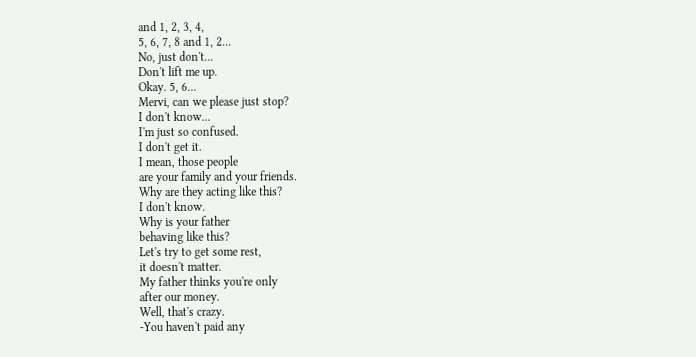and 1, 2, 3, 4,
5, 6, 7, 8 and 1, 2...
No, just don't...
Don't lift me up.
Okay. 5, 6...
Mervi, can we please just stop?
I don't know...
I'm just so confused.
I don't get it.
I mean, those people
are your family and your friends.
Why are they acting like this?
I don't know.
Why is your father
behaving like this?
Let's try to get some rest,
it doesn't matter.
My father thinks you're only
after our money.
Well, that's crazy.
-You haven't paid any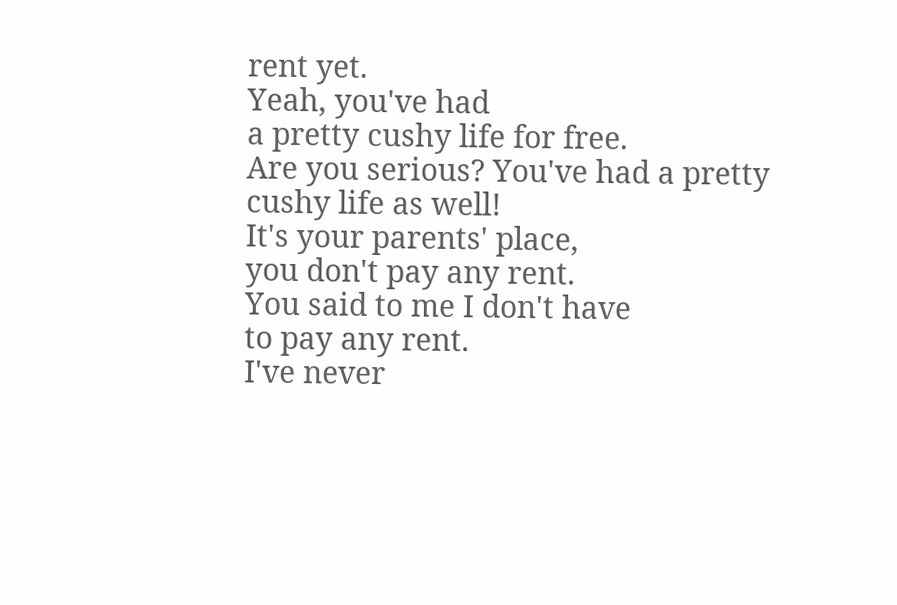rent yet.
Yeah, you've had
a pretty cushy life for free.
Are you serious? You've had a pretty
cushy life as well!
It's your parents' place,
you don't pay any rent.
You said to me I don't have
to pay any rent.
I've never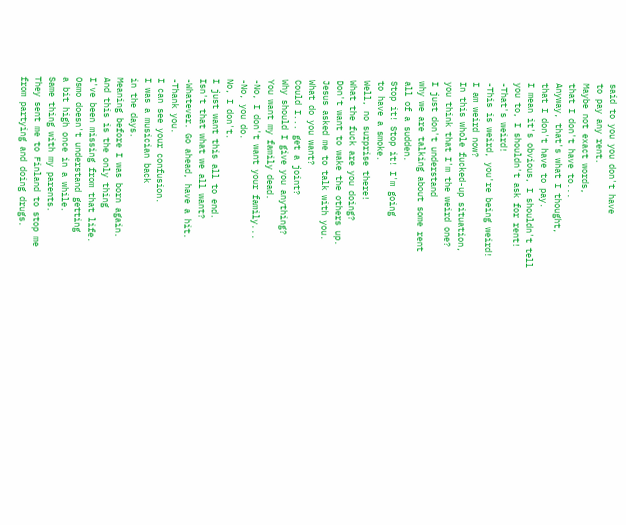said to you you don't have
to pay any rent.
Maybe not exact words,
that I don't have to...
Anyway, that's what I thought,
that I don't have to pay.
I mean it's obvious, I shouldn't tell
you to, I shouldn't ask for rent!
-That's weird!
-This is weird, you're being weird!
I am weird now?
In this whole fucked-up situation,
you think that I'm the weird one?
I just don't understand
why we are talking about some rent
all of a sudden.
Stop it! Stop it! I'm going
to have a smoke.
Well, no surprise there!
What the fuck are you doing?
Don't want to wake the others up.
Jesus asked me to talk with you.
What do you want?
Could I... get a joint?
Why should I give you anything?
You want my family dead.
-No, I don't want your family...
-No, you do.
No, I don't.
I just want this all to end.
Isn't that what we all want?
-Whatever. Go ahead, have a hit.
-Thank you.
I can see your confusion.
I was a musician back
in the days.
Meaning before I was born again.
And this is the only thing
I've been missing from that life.
Osmo doesn't understand getting
a bit high once in a while.
Same thing with my parents.
They sent me to Finland to stop me
from partying and doing drugs.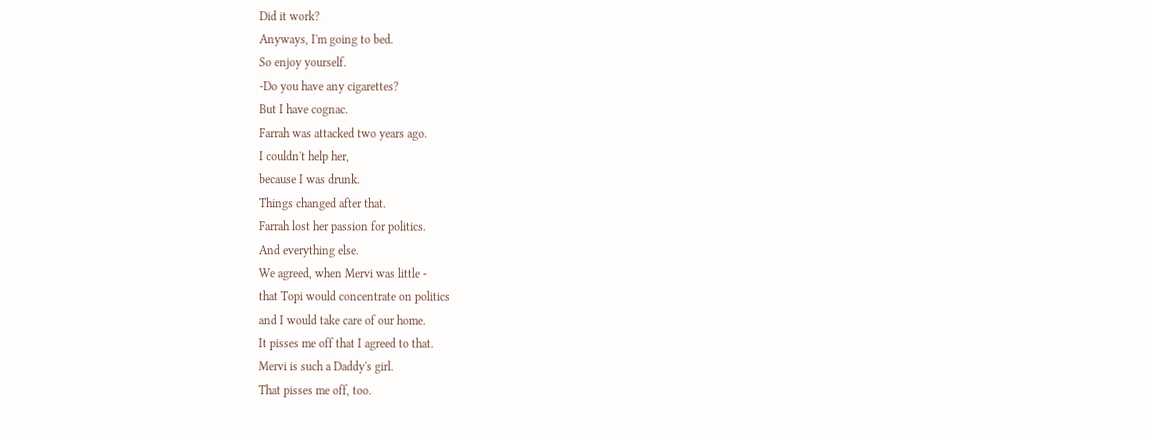Did it work?
Anyways, I'm going to bed.
So enjoy yourself.
-Do you have any cigarettes?
But I have cognac.
Farrah was attacked two years ago.
I couldn't help her,
because I was drunk.
Things changed after that.
Farrah lost her passion for politics.
And everything else.
We agreed, when Mervi was little -
that Topi would concentrate on politics
and I would take care of our home.
It pisses me off that I agreed to that.
Mervi is such a Daddy's girl.
That pisses me off, too.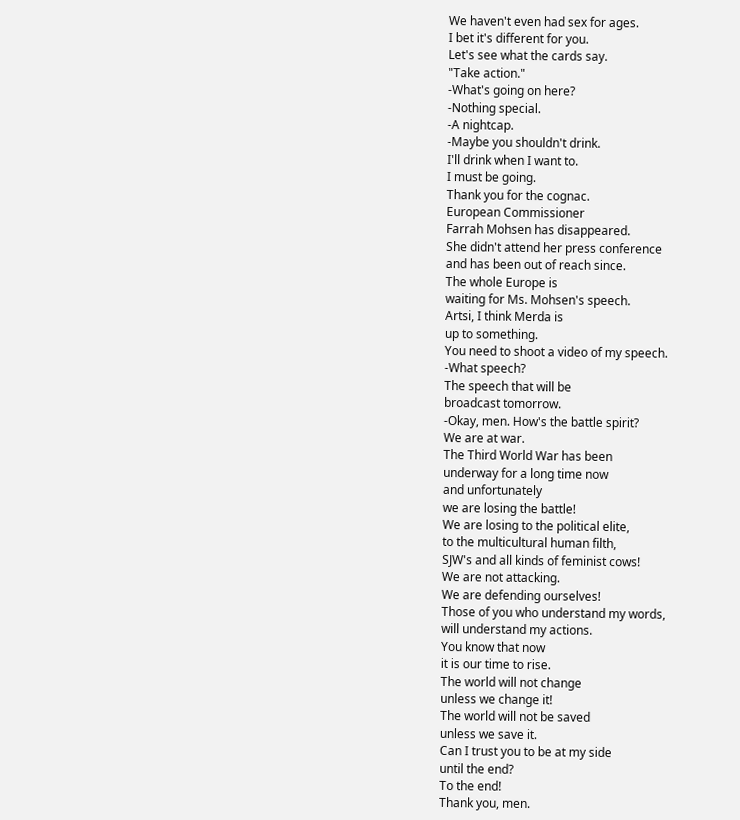We haven't even had sex for ages.
I bet it's different for you.
Let's see what the cards say.
"Take action."
-What's going on here?
-Nothing special.
-A nightcap.
-Maybe you shouldn't drink.
I'll drink when I want to.
I must be going.
Thank you for the cognac.
European Commissioner
Farrah Mohsen has disappeared.
She didn't attend her press conference
and has been out of reach since.
The whole Europe is
waiting for Ms. Mohsen's speech.
Artsi, I think Merda is
up to something.
You need to shoot a video of my speech.
-What speech?
The speech that will be
broadcast tomorrow.
-Okay, men. How's the battle spirit?
We are at war.
The Third World War has been
underway for a long time now
and unfortunately
we are losing the battle!
We are losing to the political elite,
to the multicultural human filth,
SJW's and all kinds of feminist cows!
We are not attacking.
We are defending ourselves!
Those of you who understand my words,
will understand my actions.
You know that now
it is our time to rise.
The world will not change
unless we change it!
The world will not be saved
unless we save it.
Can I trust you to be at my side
until the end?
To the end!
Thank you, men.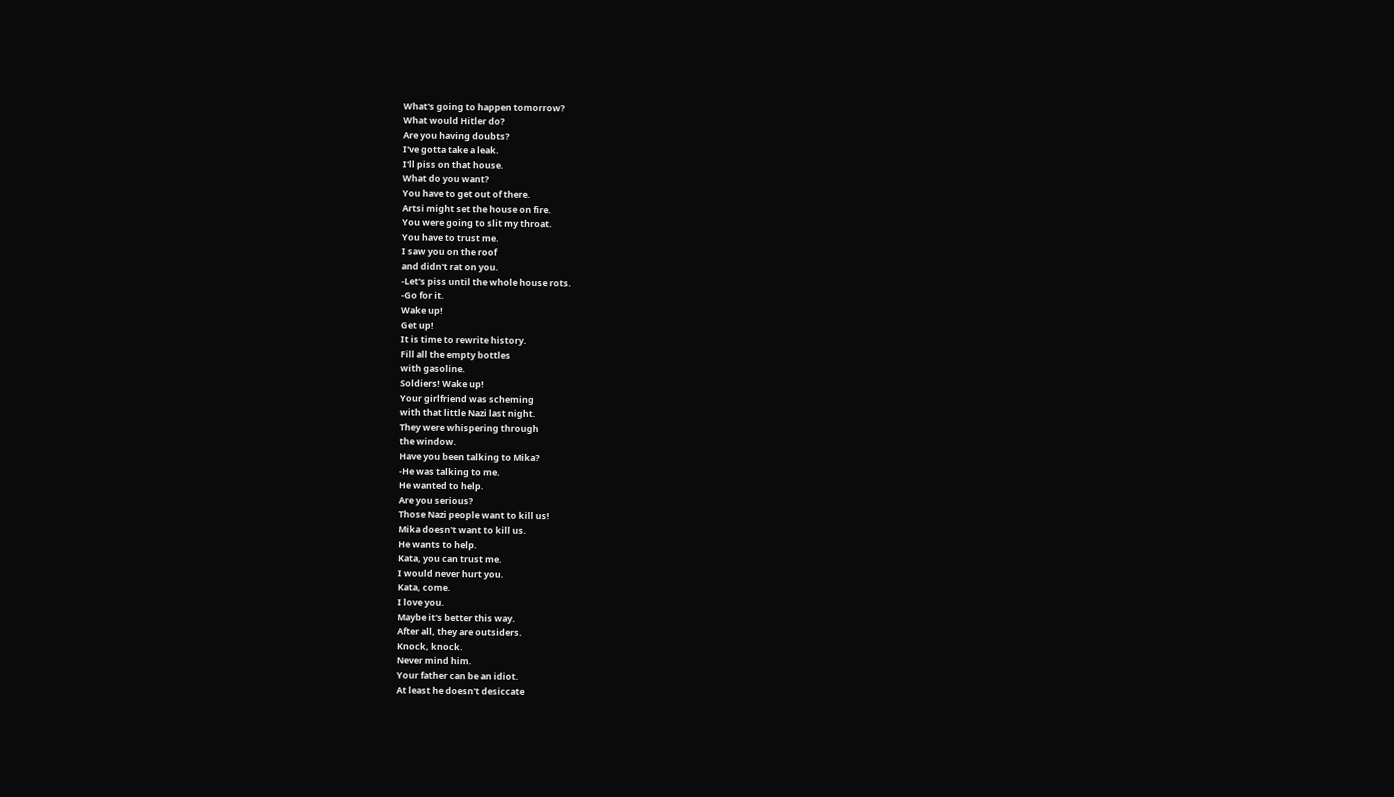What's going to happen tomorrow?
What would Hitler do?
Are you having doubts?
I've gotta take a leak.
I'll piss on that house.
What do you want?
You have to get out of there.
Artsi might set the house on fire.
You were going to slit my throat.
You have to trust me.
I saw you on the roof
and didn't rat on you.
-Let's piss until the whole house rots.
-Go for it.
Wake up!
Get up!
It is time to rewrite history.
Fill all the empty bottles
with gasoline.
Soldiers! Wake up!
Your girlfriend was scheming
with that little Nazi last night.
They were whispering through
the window.
Have you been talking to Mika?
-He was talking to me.
He wanted to help.
Are you serious?
Those Nazi people want to kill us!
Mika doesn't want to kill us.
He wants to help.
Kata, you can trust me.
I would never hurt you.
Kata, come.
I love you.
Maybe it's better this way.
After all, they are outsiders.
Knock, knock.
Never mind him.
Your father can be an idiot.
At least he doesn't desiccate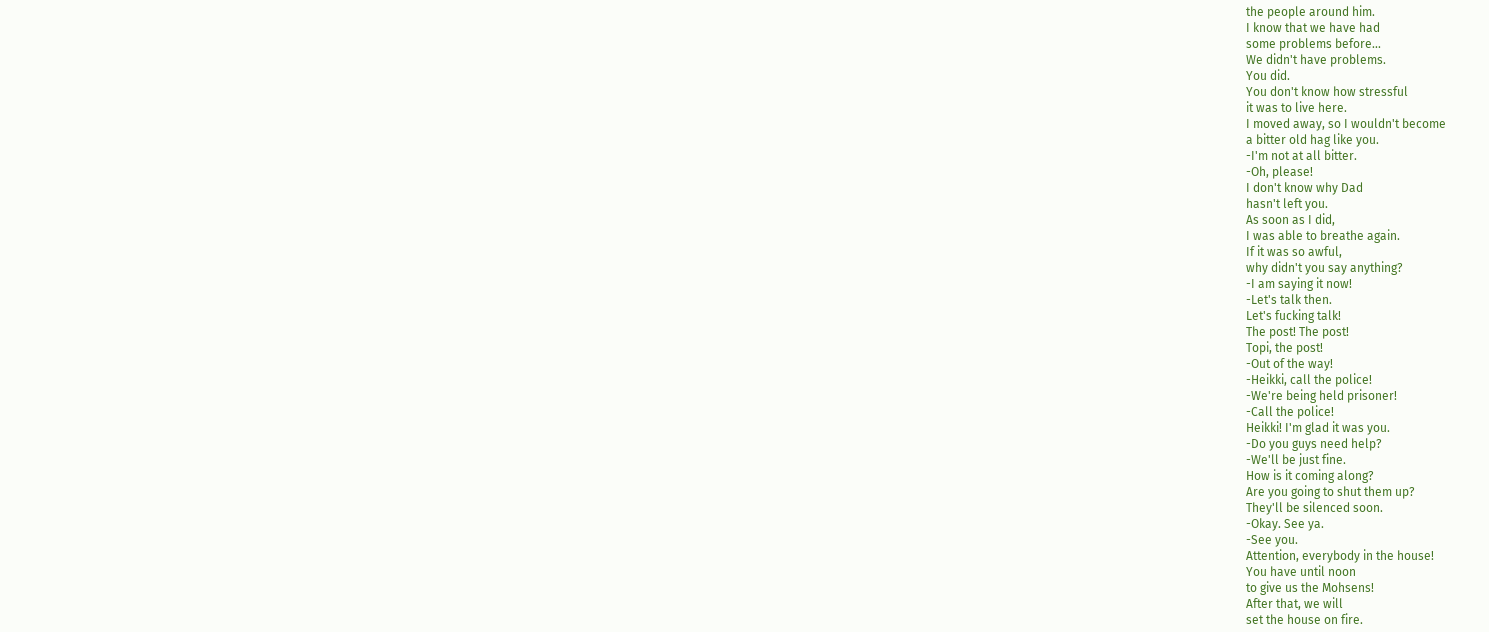the people around him.
I know that we have had
some problems before...
We didn't have problems.
You did.
You don't know how stressful
it was to live here.
I moved away, so I wouldn't become
a bitter old hag like you.
-I'm not at all bitter.
-Oh, please!
I don't know why Dad
hasn't left you.
As soon as I did,
I was able to breathe again.
If it was so awful,
why didn't you say anything?
-I am saying it now!
-Let's talk then.
Let's fucking talk!
The post! The post!
Topi, the post!
-Out of the way!
-Heikki, call the police!
-We're being held prisoner!
-Call the police!
Heikki! I'm glad it was you.
-Do you guys need help?
-We'll be just fine.
How is it coming along?
Are you going to shut them up?
They'll be silenced soon.
-Okay. See ya.
-See you.
Attention, everybody in the house!
You have until noon
to give us the Mohsens!
After that, we will
set the house on fire.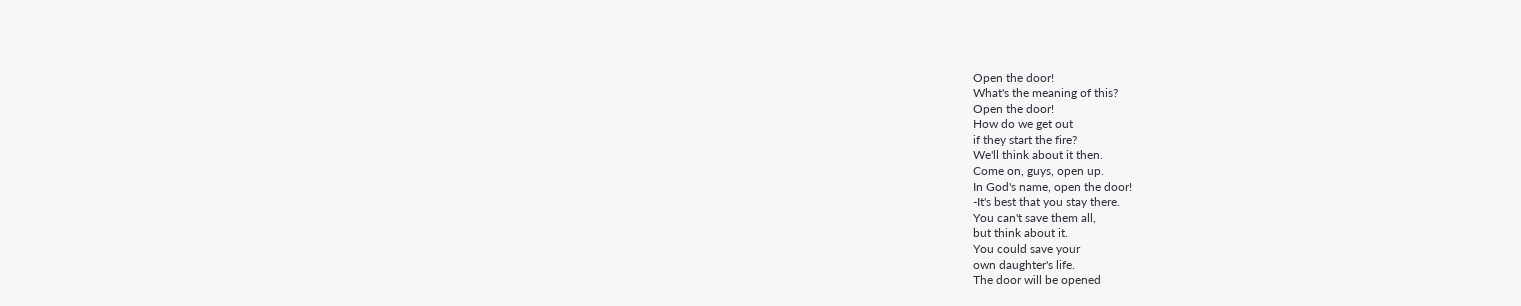Open the door!
What's the meaning of this?
Open the door!
How do we get out
if they start the fire?
We'll think about it then.
Come on, guys, open up.
In God's name, open the door!
-It's best that you stay there.
You can't save them all,
but think about it.
You could save your
own daughter's life.
The door will be opened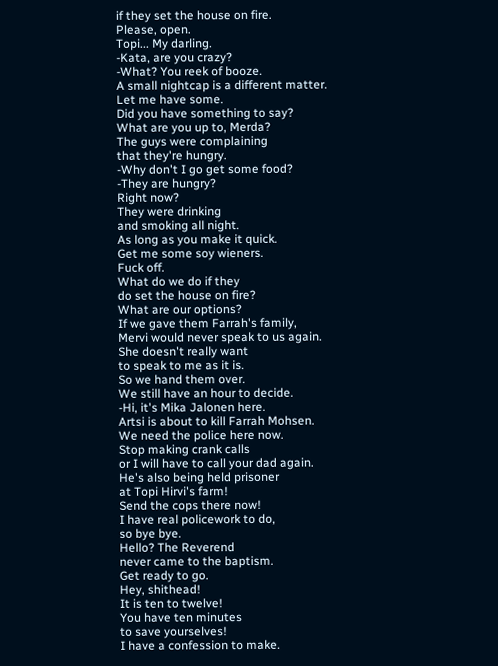if they set the house on fire.
Please, open.
Topi... My darling.
-Kata, are you crazy?
-What? You reek of booze.
A small nightcap is a different matter.
Let me have some.
Did you have something to say?
What are you up to, Merda?
The guys were complaining
that they're hungry.
-Why don't I go get some food?
-They are hungry?
Right now?
They were drinking
and smoking all night.
As long as you make it quick.
Get me some soy wieners.
Fuck off.
What do we do if they
do set the house on fire?
What are our options?
If we gave them Farrah's family,
Mervi would never speak to us again.
She doesn't really want
to speak to me as it is.
So we hand them over.
We still have an hour to decide.
-Hi, it's Mika Jalonen here.
Artsi is about to kill Farrah Mohsen.
We need the police here now.
Stop making crank calls
or I will have to call your dad again.
He's also being held prisoner
at Topi Hirvi's farm!
Send the cops there now!
I have real policework to do,
so bye bye.
Hello? The Reverend
never came to the baptism.
Get ready to go.
Hey, shithead!
It is ten to twelve!
You have ten minutes
to save yourselves!
I have a confession to make.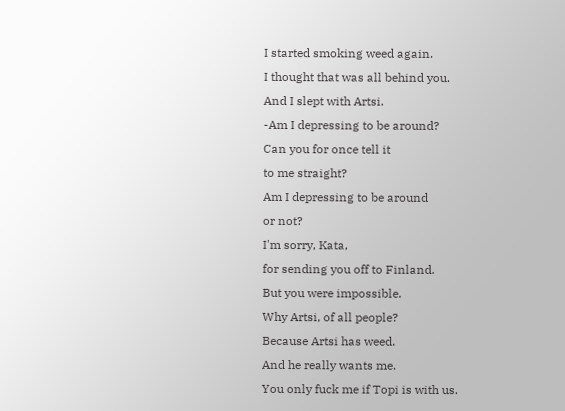I started smoking weed again.
I thought that was all behind you.
And I slept with Artsi.
-Am I depressing to be around?
Can you for once tell it
to me straight?
Am I depressing to be around
or not?
I'm sorry, Kata,
for sending you off to Finland.
But you were impossible.
Why Artsi, of all people?
Because Artsi has weed.
And he really wants me.
You only fuck me if Topi is with us.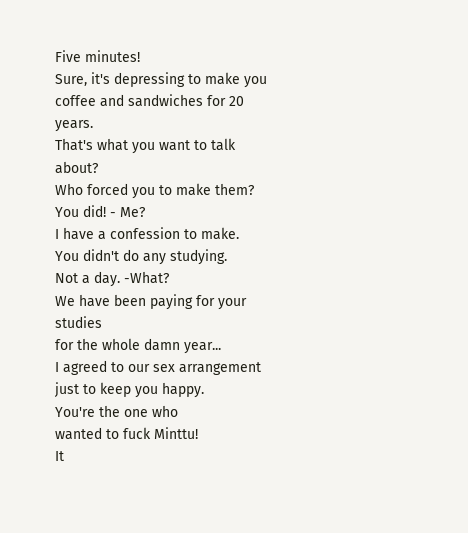Five minutes!
Sure, it's depressing to make you
coffee and sandwiches for 20 years.
That's what you want to talk about?
Who forced you to make them?
You did! - Me?
I have a confession to make.
You didn't do any studying.
Not a day. -What?
We have been paying for your studies
for the whole damn year...
I agreed to our sex arrangement
just to keep you happy.
You're the one who
wanted to fuck Minttu!
It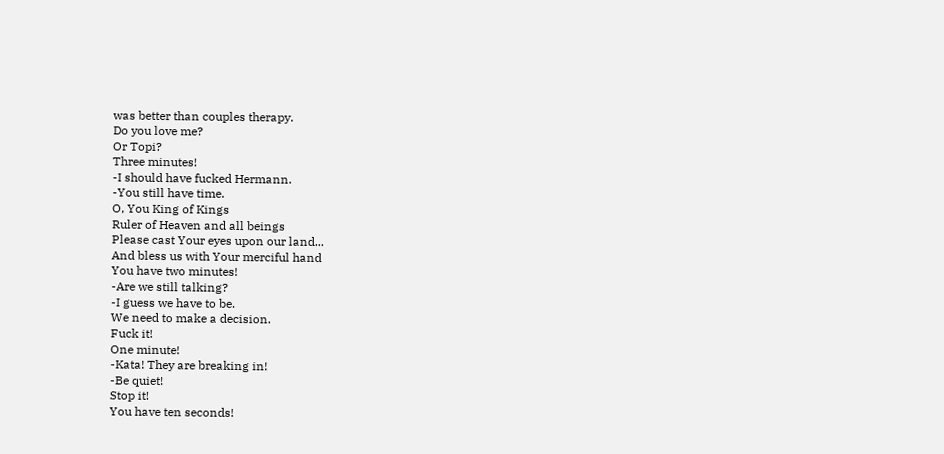was better than couples therapy.
Do you love me?
Or Topi?
Three minutes!
-I should have fucked Hermann.
-You still have time.
O, You King of Kings
Ruler of Heaven and all beings
Please cast Your eyes upon our land...
And bless us with Your merciful hand
You have two minutes!
-Are we still talking?
-I guess we have to be.
We need to make a decision.
Fuck it!
One minute!
-Kata! They are breaking in!
-Be quiet!
Stop it!
You have ten seconds!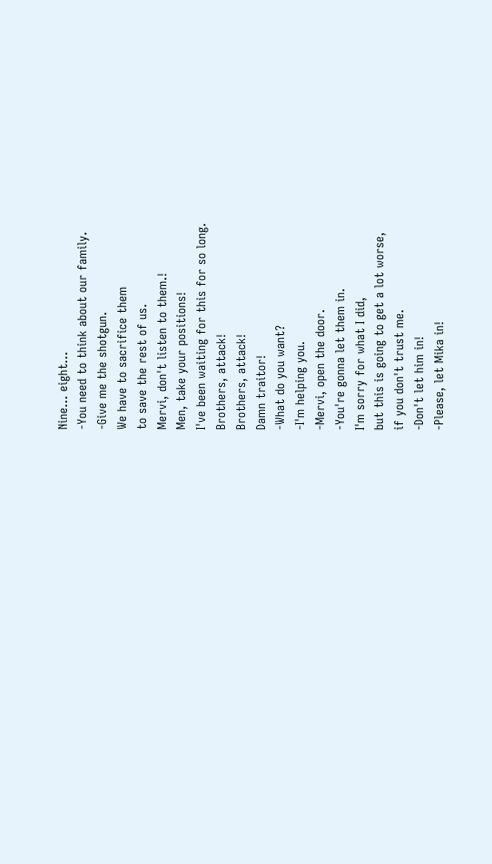Nine... eight...
-You need to think about our family.
-Give me the shotgun.
We have to sacrifice them
to save the rest of us.
Mervi, don't listen to them.!
Men, take your positions!
I've been waiting for this for so long.
Brothers, attack!
Brothers, attack!
Damn traitor!
-What do you want?
-I'm helping you.
-Mervi, open the door.
-You're gonna let them in.
I'm sorry for what I did,
but this is going to get a lot worse,
if you don't trust me.
-Don't let him in!
-Please, let Mika in!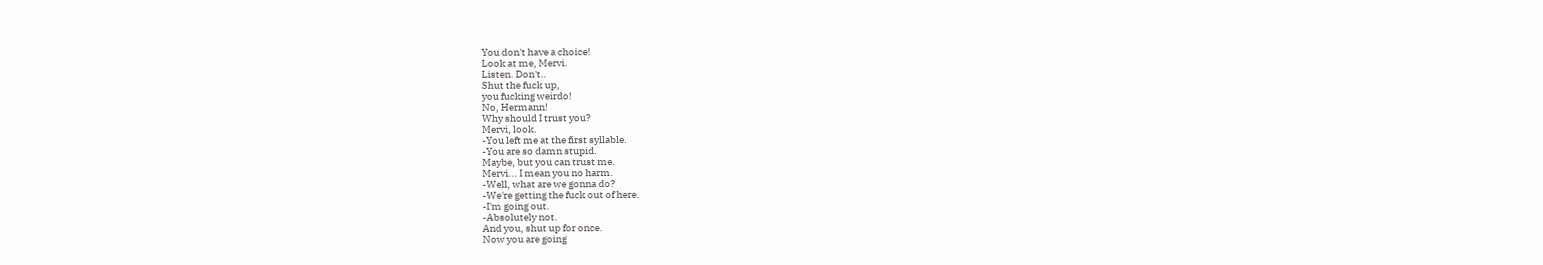You don't have a choice!
Look at me, Mervi.
Listen. Don't..
Shut the fuck up,
you fucking weirdo!
No, Hermann!
Why should I trust you?
Mervi, look.
-You left me at the first syllable.
-You are so damn stupid.
Maybe, but you can trust me.
Mervi... I mean you no harm.
-Well, what are we gonna do?
-We're getting the fuck out of here.
-I'm going out.
-Absolutely not.
And you, shut up for once.
Now you are going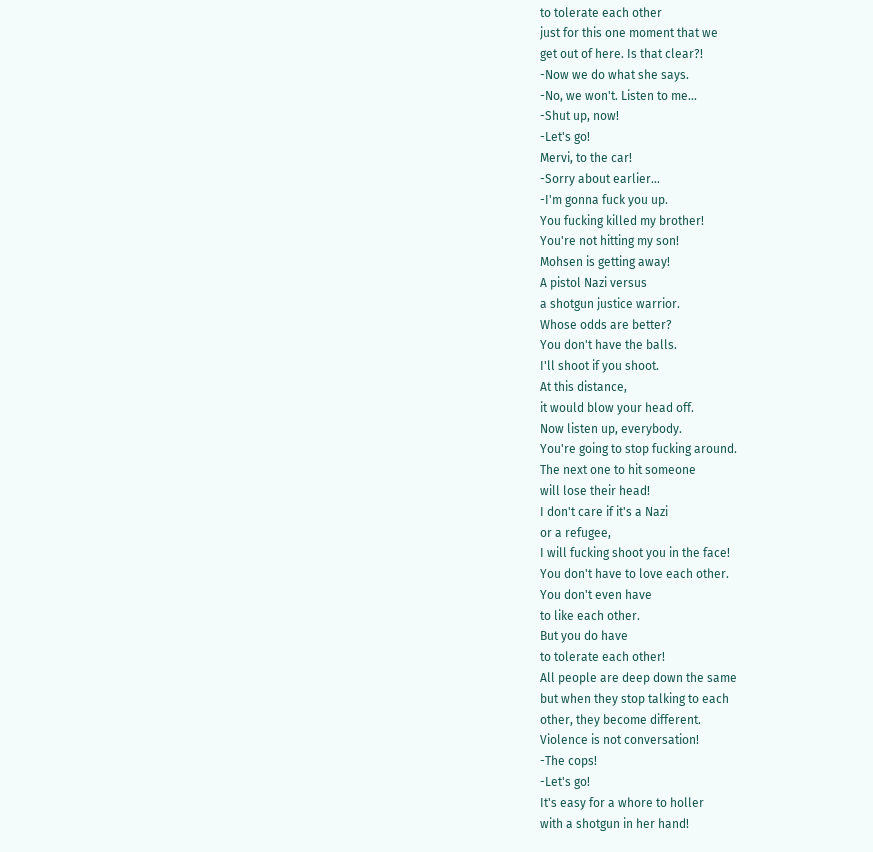to tolerate each other
just for this one moment that we
get out of here. Is that clear?!
-Now we do what she says.
-No, we won't. Listen to me...
-Shut up, now!
-Let's go!
Mervi, to the car!
-Sorry about earlier...
-I'm gonna fuck you up.
You fucking killed my brother!
You're not hitting my son!
Mohsen is getting away!
A pistol Nazi versus
a shotgun justice warrior.
Whose odds are better?
You don't have the balls.
I'll shoot if you shoot.
At this distance,
it would blow your head off.
Now listen up, everybody.
You're going to stop fucking around.
The next one to hit someone
will lose their head!
I don't care if it's a Nazi
or a refugee,
I will fucking shoot you in the face!
You don't have to love each other.
You don't even have
to like each other.
But you do have
to tolerate each other!
All people are deep down the same
but when they stop talking to each
other, they become different.
Violence is not conversation!
-The cops!
-Let's go!
It's easy for a whore to holler
with a shotgun in her hand!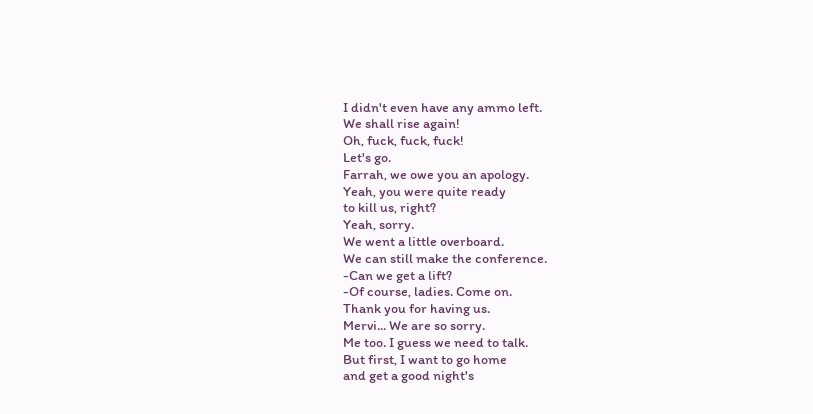I didn't even have any ammo left.
We shall rise again!
Oh, fuck, fuck, fuck!
Let's go.
Farrah, we owe you an apology.
Yeah, you were quite ready
to kill us, right?
Yeah, sorry.
We went a little overboard.
We can still make the conference.
-Can we get a lift?
-Of course, ladies. Come on.
Thank you for having us.
Mervi... We are so sorry.
Me too. I guess we need to talk.
But first, I want to go home
and get a good night's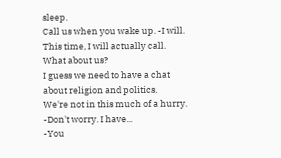sleep.
Call us when you wake up. -I will.
This time, I will actually call.
What about us?
I guess we need to have a chat
about religion and politics.
We're not in this much of a hurry.
-Don't worry. I have...
-You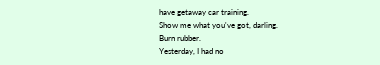have getaway car training.
Show me what you've got, darling.
Burn rubber.
Yesterday, I had no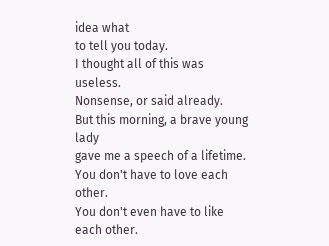idea what
to tell you today.
I thought all of this was useless.
Nonsense, or said already.
But this morning, a brave young lady
gave me a speech of a lifetime.
You don't have to love each other.
You don't even have to like each other.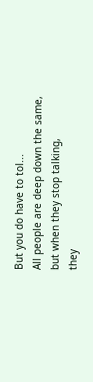But you do have to tol...
All people are deep down the same,
but when they stop talking,
they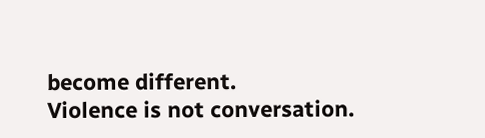become different.
Violence is not conversation.